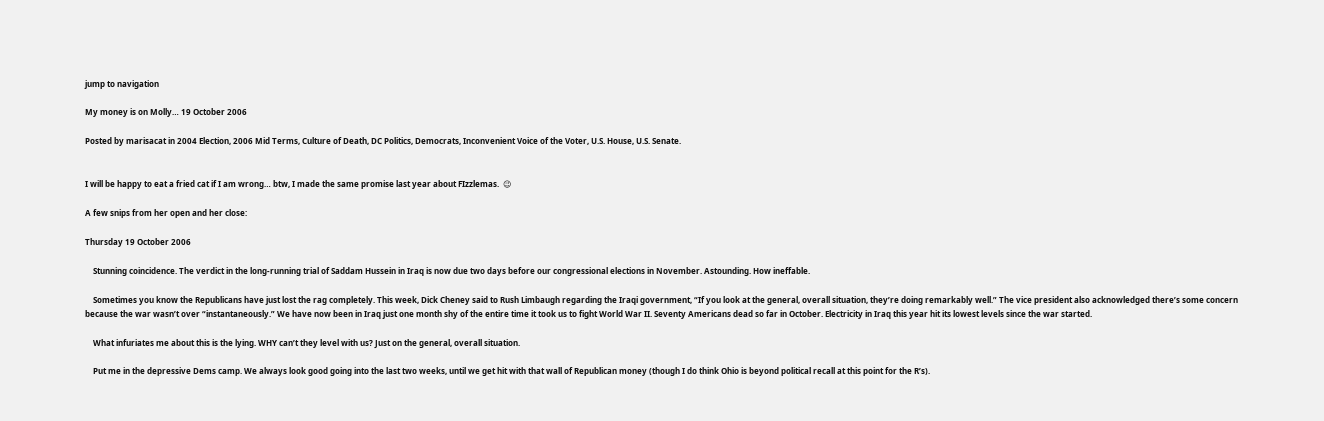jump to navigation

My money is on Molly… 19 October 2006

Posted by marisacat in 2004 Election, 2006 Mid Terms, Culture of Death, DC Politics, Democrats, Inconvenient Voice of the Voter, U.S. House, U.S. Senate.


I will be happy to eat a fried cat if I am wrong… btw, I made the same promise last year about FIzzlemas.  😉

A few snips from her open and her close:

Thursday 19 October 2006

    Stunning coincidence. The verdict in the long-running trial of Saddam Hussein in Iraq is now due two days before our congressional elections in November. Astounding. How ineffable.

    Sometimes you know the Republicans have just lost the rag completely. This week, Dick Cheney said to Rush Limbaugh regarding the Iraqi government, “If you look at the general, overall situation, they’re doing remarkably well.” The vice president also acknowledged there’s some concern because the war wasn’t over “instantaneously.” We have now been in Iraq just one month shy of the entire time it took us to fight World War II. Seventy Americans dead so far in October. Electricity in Iraq this year hit its lowest levels since the war started.

    What infuriates me about this is the lying. WHY can’t they level with us? Just on the general, overall situation.

    Put me in the depressive Dems camp. We always look good going into the last two weeks, until we get hit with that wall of Republican money (though I do think Ohio is beyond political recall at this point for the R’s).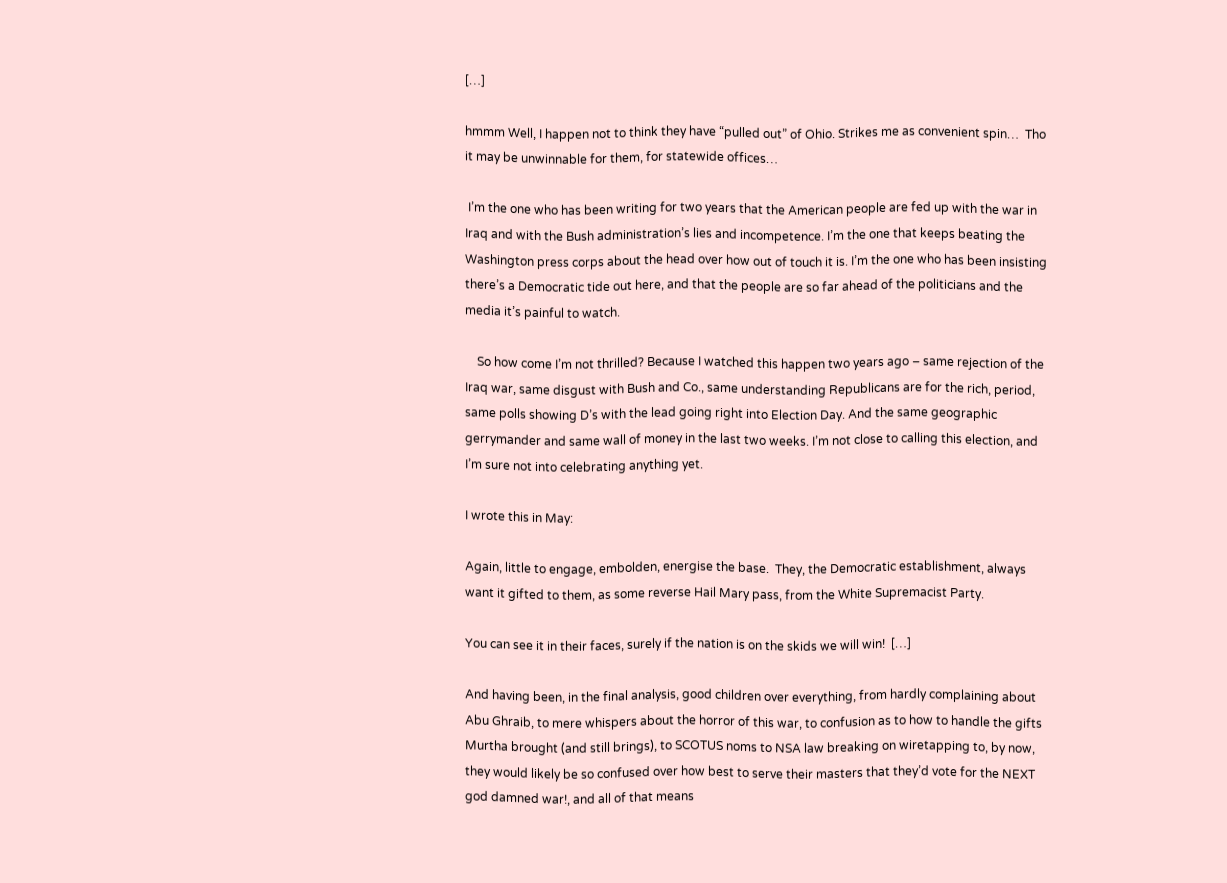[…]

hmmm Well, I happen not to think they have “pulled out” of Ohio. Strikes me as convenient spin…  Tho it may be unwinnable for them, for statewide offices…

 I’m the one who has been writing for two years that the American people are fed up with the war in Iraq and with the Bush administration’s lies and incompetence. I’m the one that keeps beating the Washington press corps about the head over how out of touch it is. I’m the one who has been insisting there’s a Democratic tide out here, and that the people are so far ahead of the politicians and the media it’s painful to watch.

    So how come I’m not thrilled? Because I watched this happen two years ago – same rejection of the Iraq war, same disgust with Bush and Co., same understanding Republicans are for the rich, period, same polls showing D’s with the lead going right into Election Day. And the same geographic gerrymander and same wall of money in the last two weeks. I’m not close to calling this election, and I’m sure not into celebrating anything yet.

I wrote this in May:

Again, little to engage, embolden, energise the base.  They, the Democratic establishment, always want it gifted to them, as some reverse Hail Mary pass, from the White Supremacist Party.

You can see it in their faces, surely if the nation is on the skids we will win!  […]

And having been, in the final analysis, good children over everything, from hardly complaining about Abu Ghraib, to mere whispers about the horror of this war, to confusion as to how to handle the gifts Murtha brought (and still brings), to SCOTUS noms to NSA law breaking on wiretapping to, by now, they would likely be so confused over how best to serve their masters that they’d vote for the NEXT god damned war!, and all of that means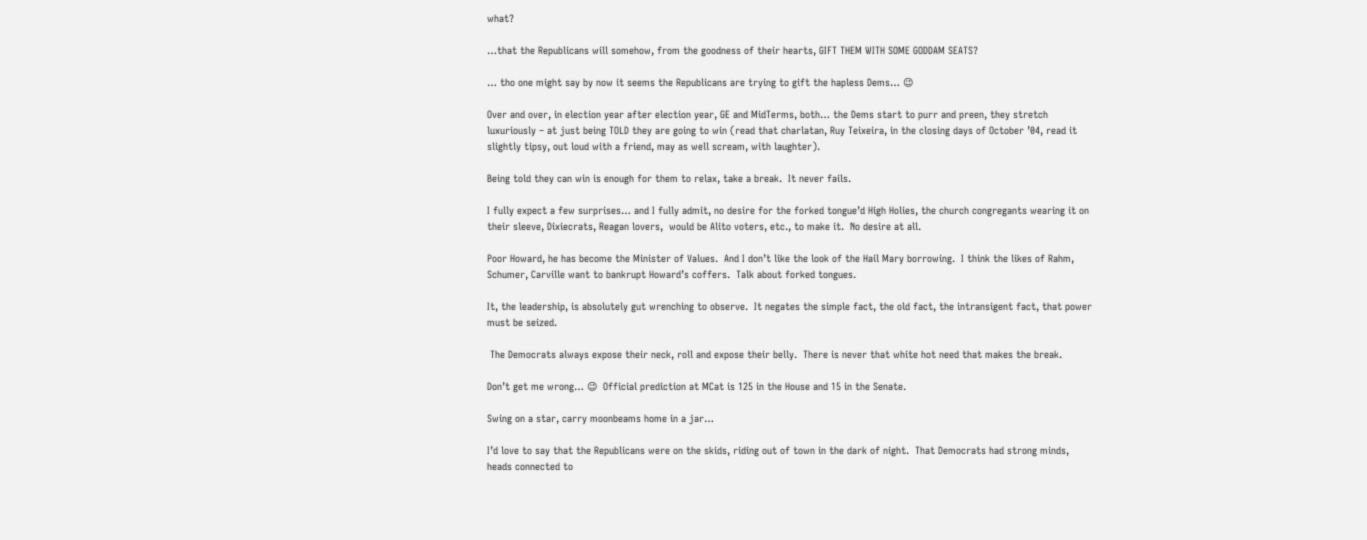what?

…that the Republicans will somehow, from the goodness of their hearts, GIFT THEM WITH SOME GODDAM SEATS?

… tho one might say by now it seems the Republicans are trying to gift the hapless Dems… 😉

Over and over, in election year after election year, GE and MidTerms, both… the Dems start to purr and preen, they stretch luxuriously – at just being TOLD they are going to win (read that charlatan, Ruy Teixeira, in the closing days of October ’04, read it slightly tipsy, out loud with a friend, may as well scream, with laughter).

Being told they can win is enough for them to relax, take a break.  It never fails.

I fully expect a few surprises… and I fully admit, no desire for the forked tongue’d High Holies, the church congregants wearing it on their sleeve, Dixiecrats, Reagan lovers,  would be Alito voters, etc., to make it.  No desire at all.

Poor Howard, he has become the Minister of Values.  And I don’t like the look of the Hail Mary borrowing.  I think the likes of Rahm, Schumer, Carville want to bankrupt Howard’s coffers.  Talk about forked tongues.

It, the leadership, is absolutely gut wrenching to observe.  It negates the simple fact, the old fact, the intransigent fact, that power must be seized.

 The Democrats always expose their neck, roll and expose their belly.  There is never that white hot need that makes the break.

Don’t get me wrong… 😉  Official prediction at MCat is 125 in the House and 15 in the Senate.

Swing on a star, carry moonbeams home in a jar…

I’d love to say that the Republicans were on the skids, riding out of town in the dark of night.  That Democrats had strong minds, heads connected to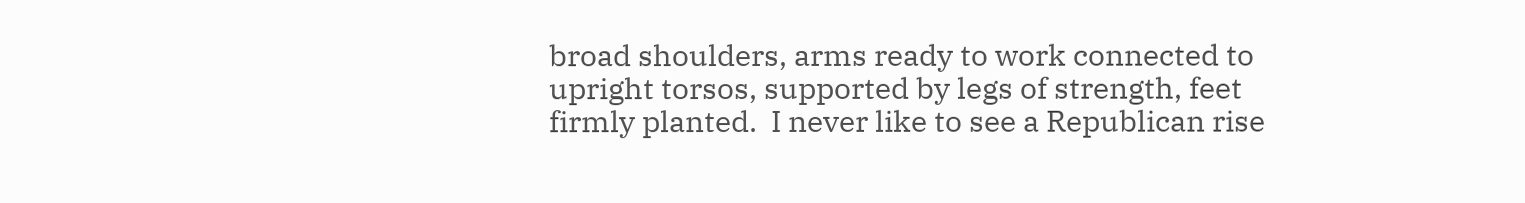broad shoulders, arms ready to work connected to upright torsos, supported by legs of strength, feet firmly planted.  I never like to see a Republican rise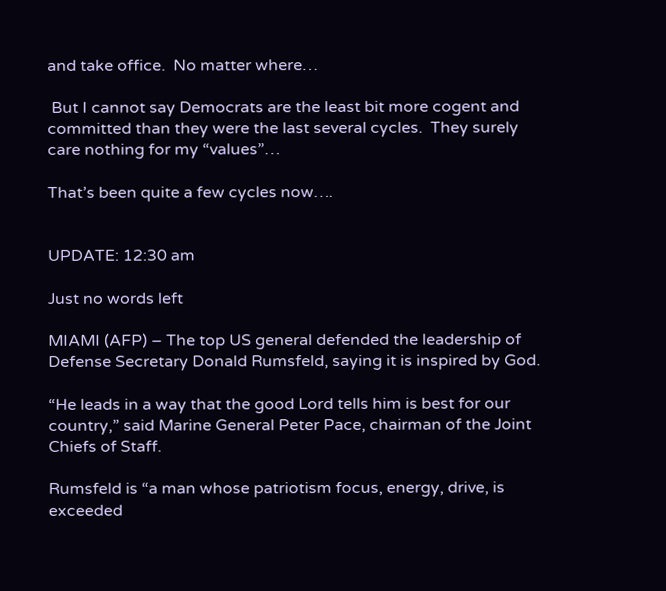and take office.  No matter where…

 But I cannot say Democrats are the least bit more cogent and committed than they were the last several cycles.  They surely care nothing for my “values”…

That’s been quite a few cycles now….


UPDATE: 12:30 am

Just no words left

MIAMI (AFP) – The top US general defended the leadership of Defense Secretary Donald Rumsfeld, saying it is inspired by God.

“He leads in a way that the good Lord tells him is best for our country,” said Marine General Peter Pace, chairman of the Joint Chiefs of Staff.

Rumsfeld is “a man whose patriotism focus, energy, drive, is exceeded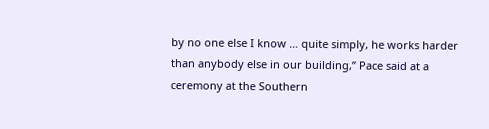by no one else I know … quite simply, he works harder than anybody else in our building,” Pace said at a ceremony at the Southern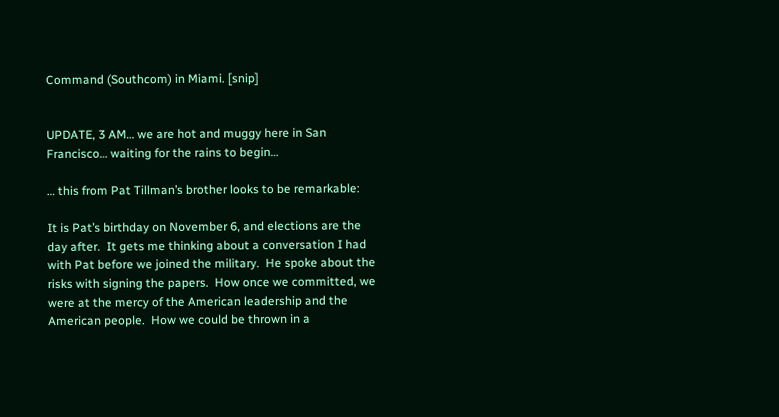Command (Southcom) in Miami. [snip]


UPDATE, 3 AM… we are hot and muggy here in San Francisco… waiting for the rains to begin…

… this from Pat Tillman’s brother looks to be remarkable:

It is Pat’s birthday on November 6, and elections are the day after.  It gets me thinking about a conversation I had with Pat before we joined the military.  He spoke about the risks with signing the papers.  How once we committed, we were at the mercy of the American leadership and the American people.  How we could be thrown in a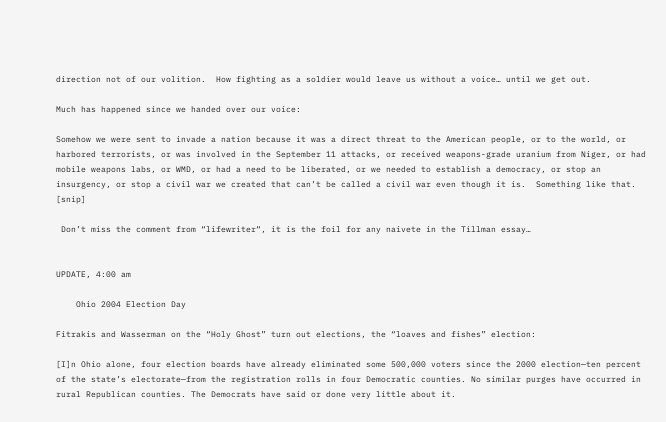direction not of our volition.  How fighting as a soldier would leave us without a voice… until we get out.

Much has happened since we handed over our voice:

Somehow we were sent to invade a nation because it was a direct threat to the American people, or to the world, or harbored terrorists, or was involved in the September 11 attacks, or received weapons-grade uranium from Niger, or had mobile weapons labs, or WMD, or had a need to be liberated, or we needed to establish a democracy, or stop an insurgency, or stop a civil war we created that can’t be called a civil war even though it is.  Something like that. [snip]

 Don’t miss the comment from “lifewriter“, it is the foil for any naivete in the Tillman essay…


UPDATE, 4:00 am

    Ohio 2004 Election Day

Fitrakis and Wasserman on the “Holy Ghost” turn out elections, the “loaves and fishes” election:

[I]n Ohio alone, four election boards have already eliminated some 500,000 voters since the 2000 election—ten percent of the state’s electorate—from the registration rolls in four Democratic counties. No similar purges have occurred in rural Republican counties. The Democrats have said or done very little about it.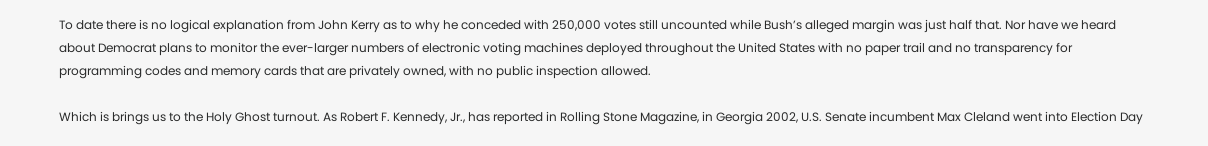To date there is no logical explanation from John Kerry as to why he conceded with 250,000 votes still uncounted while Bush’s alleged margin was just half that. Nor have we heard about Democrat plans to monitor the ever-larger numbers of electronic voting machines deployed throughout the United States with no paper trail and no transparency for programming codes and memory cards that are privately owned, with no public inspection allowed.

Which is brings us to the Holy Ghost turnout. As Robert F. Kennedy, Jr., has reported in Rolling Stone Magazine, in Georgia 2002, U.S. Senate incumbent Max Cleland went into Election Day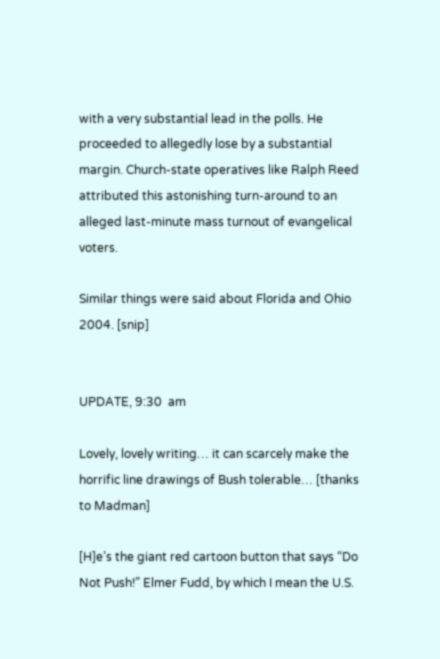with a very substantial lead in the polls. He proceeded to allegedly lose by a substantial margin. Church-state operatives like Ralph Reed attributed this astonishing turn-around to an alleged last-minute mass turnout of evangelical voters.

Similar things were said about Florida and Ohio 2004. [snip]


UPDATE, 9:30  am

Lovely, lovely writing… it can scarcely make the horrific line drawings of Bush tolerable… [thanks to Madman]

[H]e’s the giant red cartoon button that says “Do Not Push!” Elmer Fudd, by which I mean the U.S.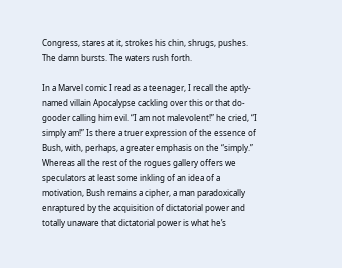Congress, stares at it, strokes his chin, shrugs, pushes. The damn bursts. The waters rush forth.

In a Marvel comic I read as a teenager, I recall the aptly-named villain Apocalypse cackling over this or that do-gooder calling him evil. “I am not malevolent!” he cried, “I simply am!” Is there a truer expression of the essence of Bush, with, perhaps, a greater emphasis on the “simply.” Whereas all the rest of the rogues gallery offers we speculators at least some inkling of an idea of a motivation, Bush remains a cipher, a man paradoxically enraptured by the acquisition of dictatorial power and totally unaware that dictatorial power is what he’s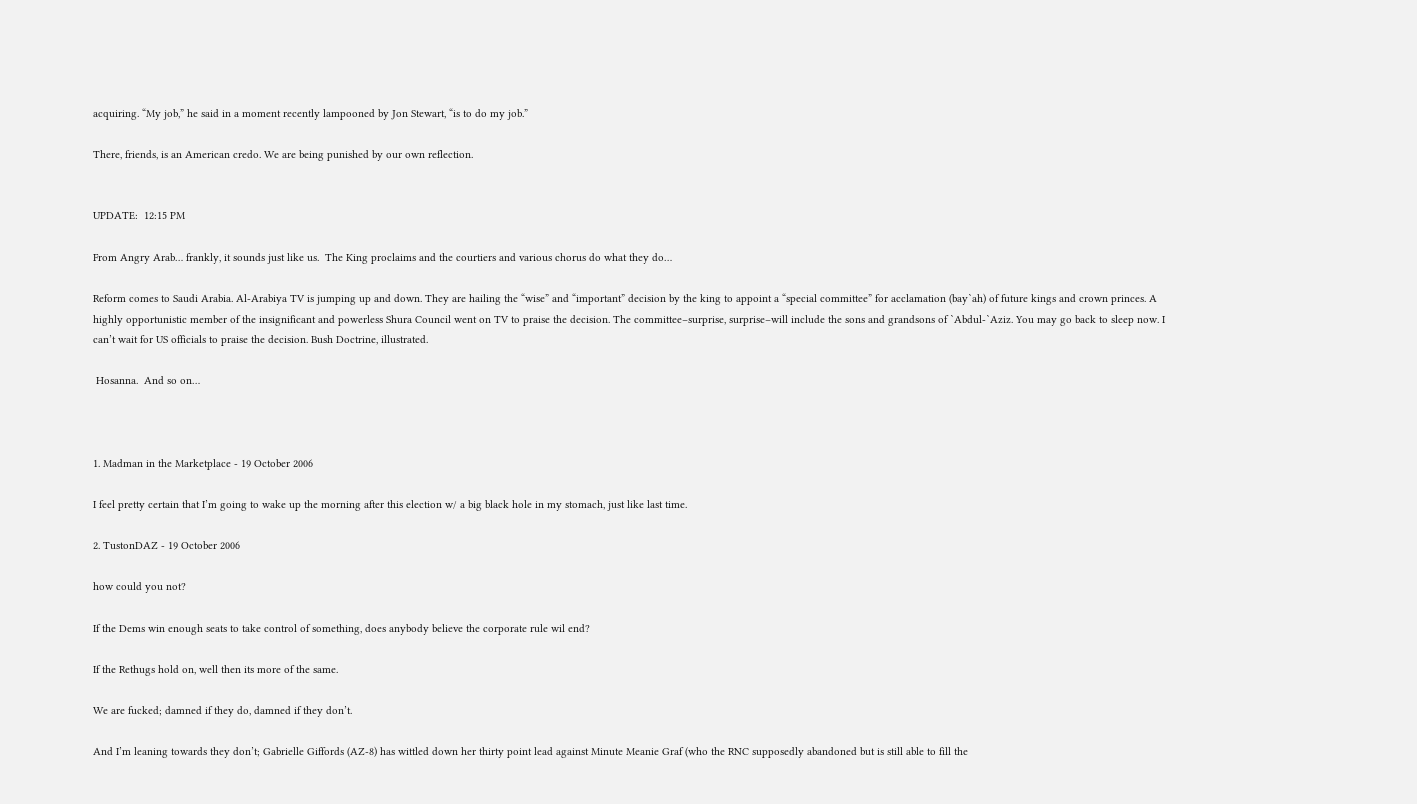acquiring. “My job,” he said in a moment recently lampooned by Jon Stewart, “is to do my job.”

There, friends, is an American credo. We are being punished by our own reflection.


UPDATE:  12:15 PM

From Angry Arab… frankly, it sounds just like us.  The King proclaims and the courtiers and various chorus do what they do…

Reform comes to Saudi Arabia. Al-Arabiya TV is jumping up and down. They are hailing the “wise” and “important” decision by the king to appoint a “special committee” for acclamation (bay`ah) of future kings and crown princes. A highly opportunistic member of the insignificant and powerless Shura Council went on TV to praise the decision. The committee–surprise, surprise–will include the sons and grandsons of `Abdul-`Aziz. You may go back to sleep now. I can’t wait for US officials to praise the decision. Bush Doctrine, illustrated.

 Hosanna.  And so on…



1. Madman in the Marketplace - 19 October 2006

I feel pretty certain that I’m going to wake up the morning after this election w/ a big black hole in my stomach, just like last time.

2. TustonDAZ - 19 October 2006

how could you not?

If the Dems win enough seats to take control of something, does anybody believe the corporate rule wil end?

If the Rethugs hold on, well then its more of the same.

We are fucked; damned if they do, damned if they don’t.

And I’m leaning towards they don’t; Gabrielle Giffords (AZ-8) has wittled down her thirty point lead against Minute Meanie Graf (who the RNC supposedly abandoned but is still able to fill the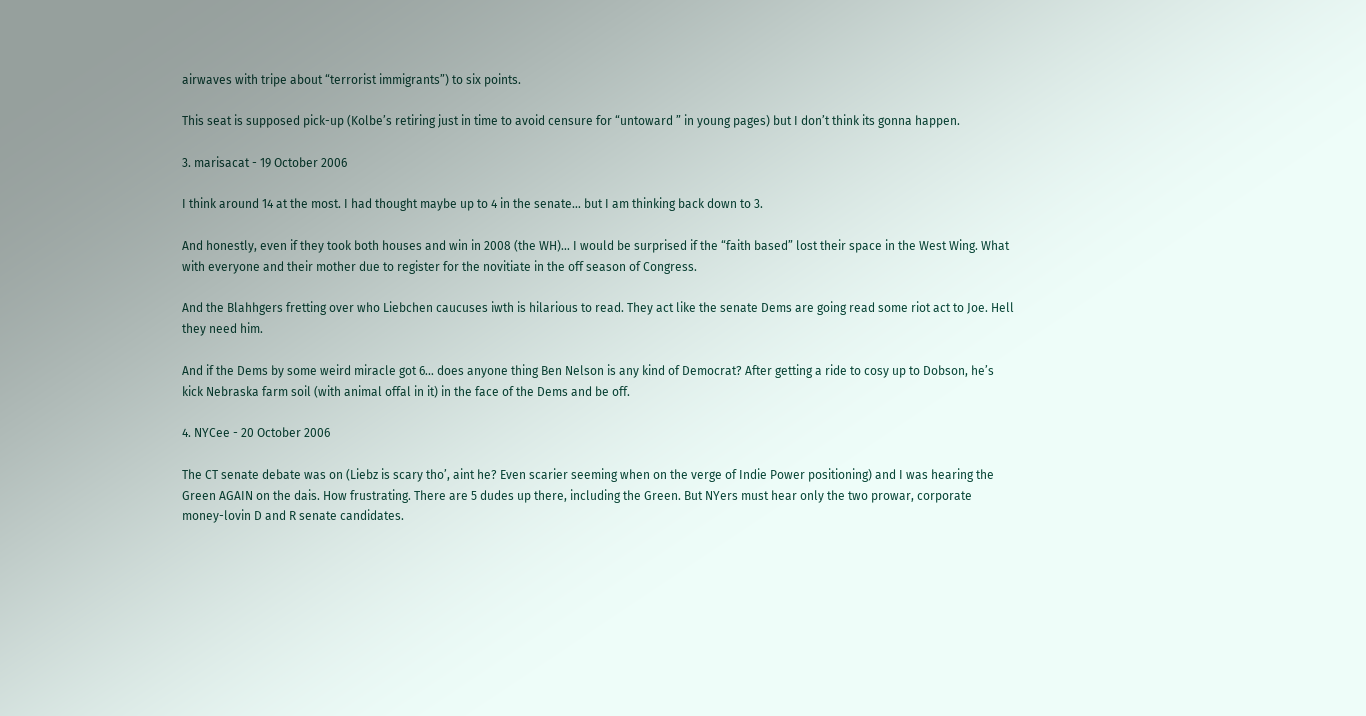airwaves with tripe about “terrorist immigrants”) to six points.

This seat is supposed pick-up (Kolbe’s retiring just in time to avoid censure for “untoward ” in young pages) but I don’t think its gonna happen.

3. marisacat - 19 October 2006

I think around 14 at the most. I had thought maybe up to 4 in the senate… but I am thinking back down to 3.

And honestly, even if they took both houses and win in 2008 (the WH)… I would be surprised if the “faith based” lost their space in the West Wing. What with everyone and their mother due to register for the novitiate in the off season of Congress.

And the Blahhgers fretting over who Liebchen caucuses iwth is hilarious to read. They act like the senate Dems are going read some riot act to Joe. Hell they need him.

And if the Dems by some weird miracle got 6… does anyone thing Ben Nelson is any kind of Democrat? After getting a ride to cosy up to Dobson, he’s kick Nebraska farm soil (with animal offal in it) in the face of the Dems and be off.

4. NYCee - 20 October 2006

The CT senate debate was on (Liebz is scary tho’, aint he? Even scarier seeming when on the verge of Indie Power positioning) and I was hearing the Green AGAIN on the dais. How frustrating. There are 5 dudes up there, including the Green. But NYers must hear only the two prowar, corporate money-lovin D and R senate candidates.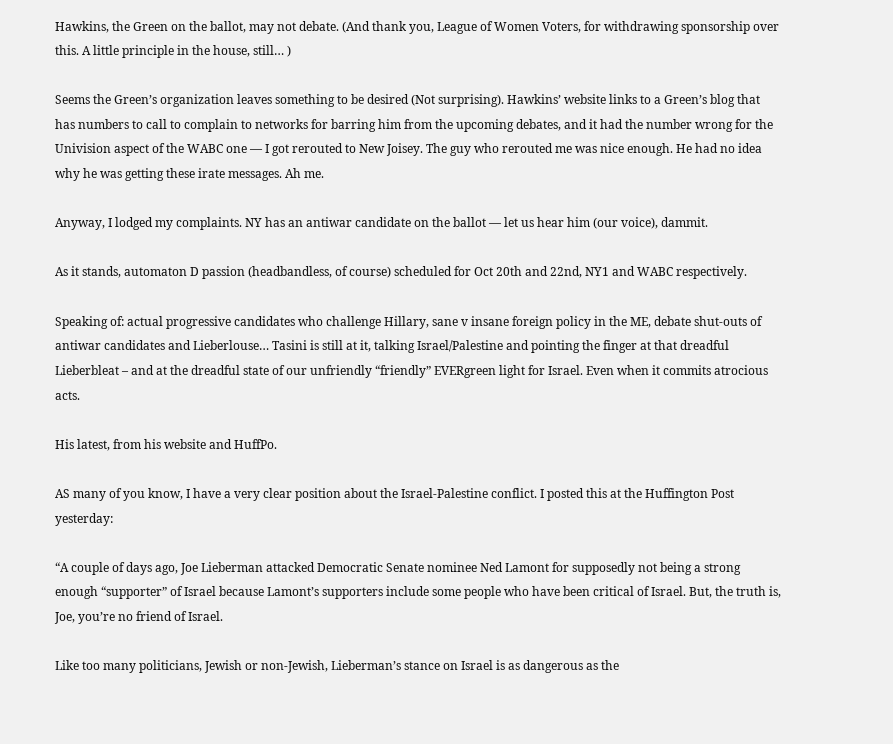Hawkins, the Green on the ballot, may not debate. (And thank you, League of Women Voters, for withdrawing sponsorship over this. A little principle in the house, still… )

Seems the Green’s organization leaves something to be desired (Not surprising). Hawkins’ website links to a Green’s blog that has numbers to call to complain to networks for barring him from the upcoming debates, and it had the number wrong for the Univision aspect of the WABC one — I got rerouted to New Joisey. The guy who rerouted me was nice enough. He had no idea why he was getting these irate messages. Ah me.

Anyway, I lodged my complaints. NY has an antiwar candidate on the ballot — let us hear him (our voice), dammit.

As it stands, automaton D passion (headbandless, of course) scheduled for Oct 20th and 22nd, NY1 and WABC respectively.

Speaking of: actual progressive candidates who challenge Hillary, sane v insane foreign policy in the ME, debate shut-outs of antiwar candidates and Lieberlouse… Tasini is still at it, talking Israel/Palestine and pointing the finger at that dreadful Lieberbleat – and at the dreadful state of our unfriendly “friendly” EVERgreen light for Israel. Even when it commits atrocious acts.

His latest, from his website and HuffPo.

AS many of you know, I have a very clear position about the Israel-Palestine conflict. I posted this at the Huffington Post yesterday:

“A couple of days ago, Joe Lieberman attacked Democratic Senate nominee Ned Lamont for supposedly not being a strong enough “supporter” of Israel because Lamont’s supporters include some people who have been critical of Israel. But, the truth is, Joe, you’re no friend of Israel.

Like too many politicians, Jewish or non-Jewish, Lieberman’s stance on Israel is as dangerous as the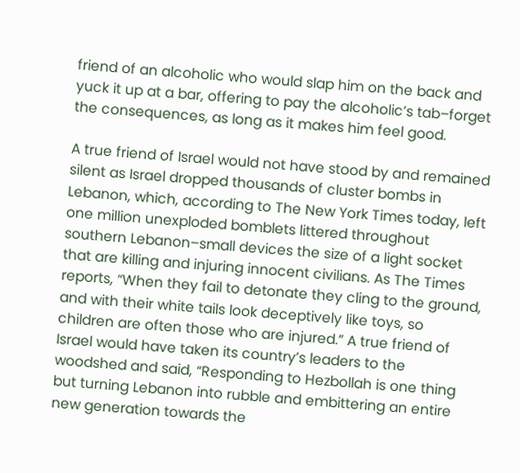friend of an alcoholic who would slap him on the back and yuck it up at a bar, offering to pay the alcoholic’s tab–forget the consequences, as long as it makes him feel good.

A true friend of Israel would not have stood by and remained silent as Israel dropped thousands of cluster bombs in Lebanon, which, according to The New York Times today, left one million unexploded bomblets littered throughout southern Lebanon–small devices the size of a light socket that are killing and injuring innocent civilians. As The Times reports, “When they fail to detonate they cling to the ground, and with their white tails look deceptively like toys, so children are often those who are injured.” A true friend of Israel would have taken its country’s leaders to the woodshed and said, “Responding to Hezbollah is one thing but turning Lebanon into rubble and embittering an entire new generation towards the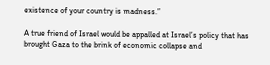existence of your country is madness.”

A true friend of Israel would be appalled at Israel’s policy that has brought Gaza to the brink of economic collapse and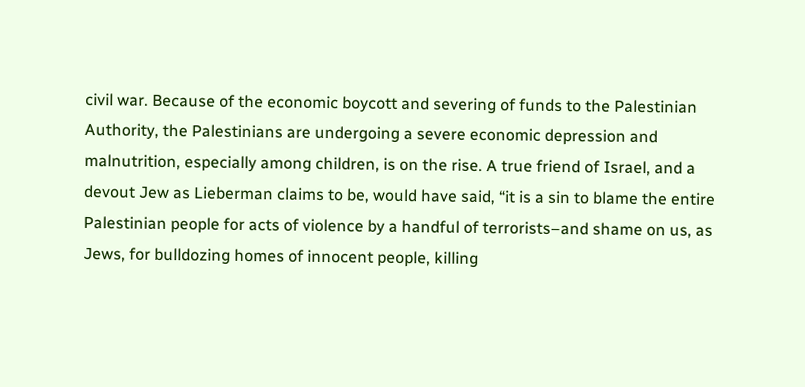civil war. Because of the economic boycott and severing of funds to the Palestinian Authority, the Palestinians are undergoing a severe economic depression and malnutrition, especially among children, is on the rise. A true friend of Israel, and a devout Jew as Lieberman claims to be, would have said, “it is a sin to blame the entire Palestinian people for acts of violence by a handful of terrorists–and shame on us, as Jews, for bulldozing homes of innocent people, killing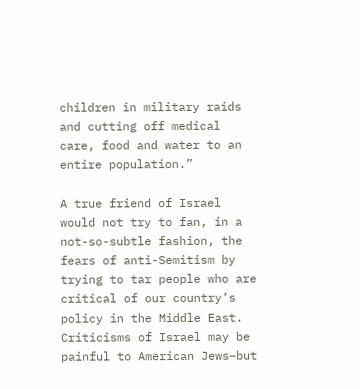children in military raids and cutting off medical care, food and water to an entire population.”

A true friend of Israel would not try to fan, in a not-so-subtle fashion, the fears of anti-Semitism by trying to tar people who are critical of our country’s policy in the Middle East. Criticisms of Israel may be painful to American Jews–but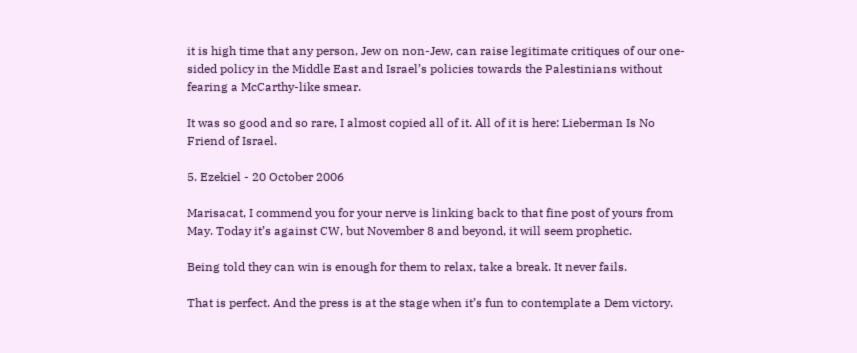it is high time that any person, Jew on non-Jew, can raise legitimate critiques of our one-sided policy in the Middle East and Israel’s policies towards the Palestinians without fearing a McCarthy-like smear.

It was so good and so rare, I almost copied all of it. All of it is here: Lieberman Is No Friend of Israel.

5. Ezekiel - 20 October 2006

Marisacat, I commend you for your nerve is linking back to that fine post of yours from May. Today it’s against CW, but November 8 and beyond, it will seem prophetic.

Being told they can win is enough for them to relax, take a break. It never fails.

That is perfect. And the press is at the stage when it’s fun to contemplate a Dem victory.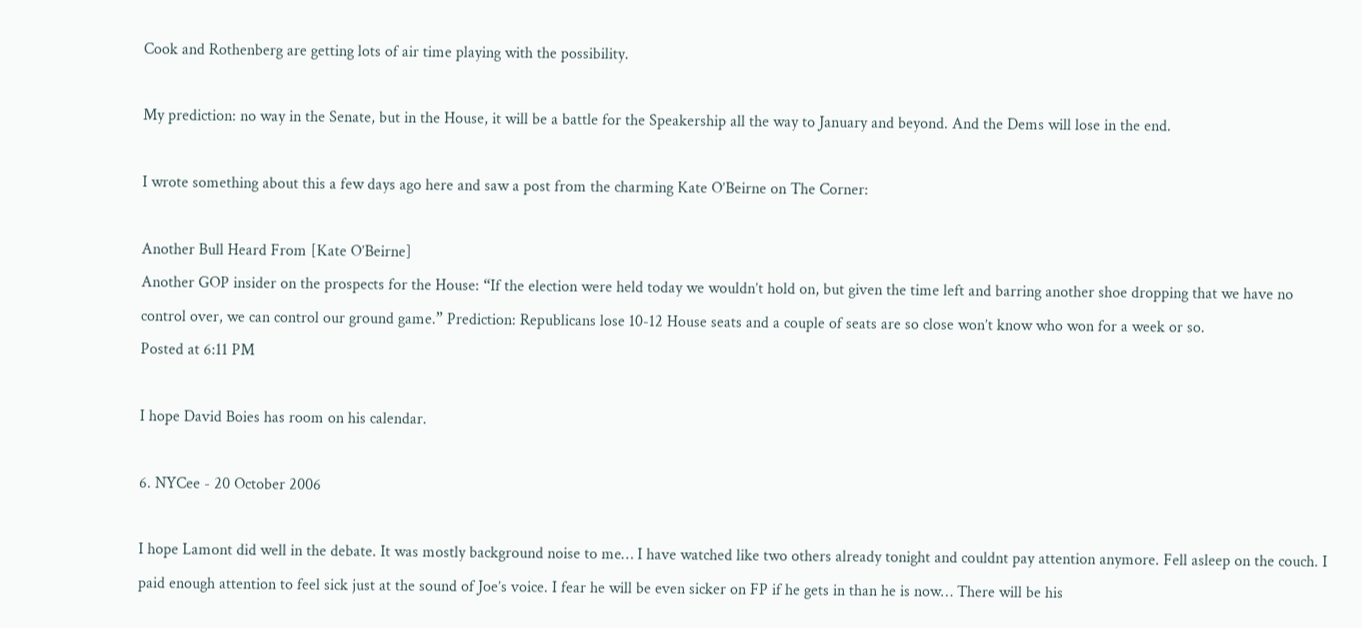Cook and Rothenberg are getting lots of air time playing with the possibility.

My prediction: no way in the Senate, but in the House, it will be a battle for the Speakership all the way to January and beyond. And the Dems will lose in the end.

I wrote something about this a few days ago here and saw a post from the charming Kate O’Beirne on The Corner:

Another Bull Heard From [Kate O’Beirne]
Another GOP insider on the prospects for the House: “If the election were held today we wouldn’t hold on, but given the time left and barring another shoe dropping that we have no control over, we can control our ground game.” Prediction: Republicans lose 10-12 House seats and a couple of seats are so close won’t know who won for a week or so.
Posted at 6:11 PM

I hope David Boies has room on his calendar.

6. NYCee - 20 October 2006

I hope Lamont did well in the debate. It was mostly background noise to me… I have watched like two others already tonight and couldnt pay attention anymore. Fell asleep on the couch. I paid enough attention to feel sick just at the sound of Joe’s voice. I fear he will be even sicker on FP if he gets in than he is now… There will be his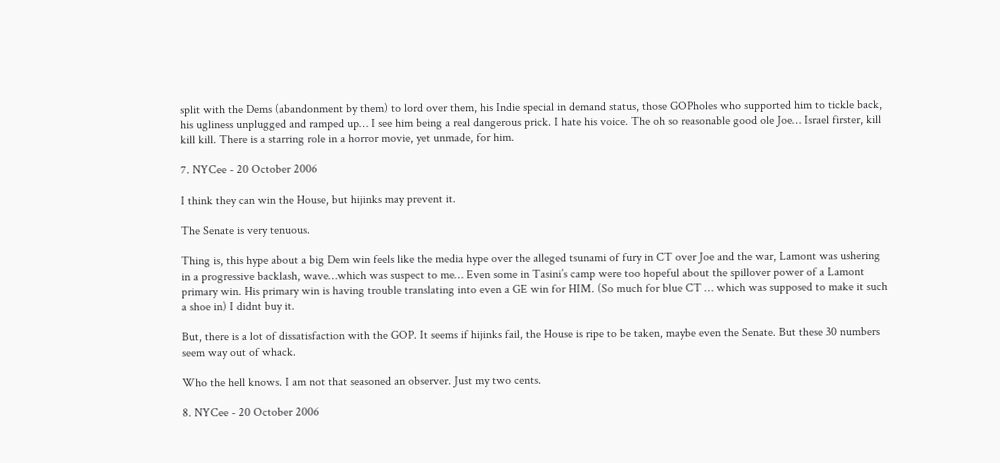split with the Dems (abandonment by them) to lord over them, his Indie special in demand status, those GOPholes who supported him to tickle back, his ugliness unplugged and ramped up… I see him being a real dangerous prick. I hate his voice. The oh so reasonable good ole Joe… Israel firster, kill kill kill. There is a starring role in a horror movie, yet unmade, for him.

7. NYCee - 20 October 2006

I think they can win the House, but hijinks may prevent it.

The Senate is very tenuous.

Thing is, this hype about a big Dem win feels like the media hype over the alleged tsunami of fury in CT over Joe and the war, Lamont was ushering in a progressive backlash, wave…which was suspect to me… Even some in Tasini’s camp were too hopeful about the spillover power of a Lamont primary win. His primary win is having trouble translating into even a GE win for HIM. (So much for blue CT … which was supposed to make it such a shoe in) I didnt buy it.

But, there is a lot of dissatisfaction with the GOP. It seems if hijinks fail, the House is ripe to be taken, maybe even the Senate. But these 30 numbers seem way out of whack.

Who the hell knows. I am not that seasoned an observer. Just my two cents.

8. NYCee - 20 October 2006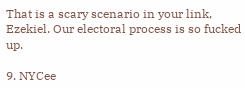That is a scary scenario in your link, Ezekiel. Our electoral process is so fucked up.

9. NYCee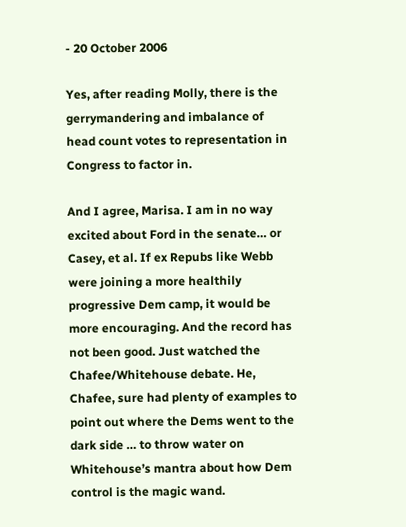- 20 October 2006

Yes, after reading Molly, there is the gerrymandering and imbalance of head count votes to representation in Congress to factor in.

And I agree, Marisa. I am in no way excited about Ford in the senate… or Casey, et al. If ex Repubs like Webb were joining a more healthily progressive Dem camp, it would be more encouraging. And the record has not been good. Just watched the Chafee/Whitehouse debate. He, Chafee, sure had plenty of examples to point out where the Dems went to the dark side … to throw water on Whitehouse’s mantra about how Dem control is the magic wand.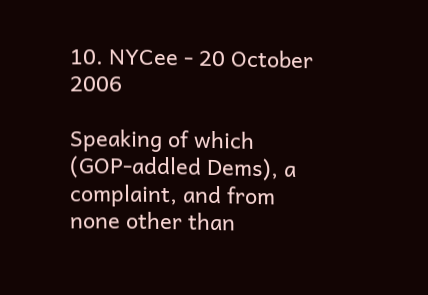10. NYCee - 20 October 2006

Speaking of which (GOP-addled Dems), a complaint, and from none other than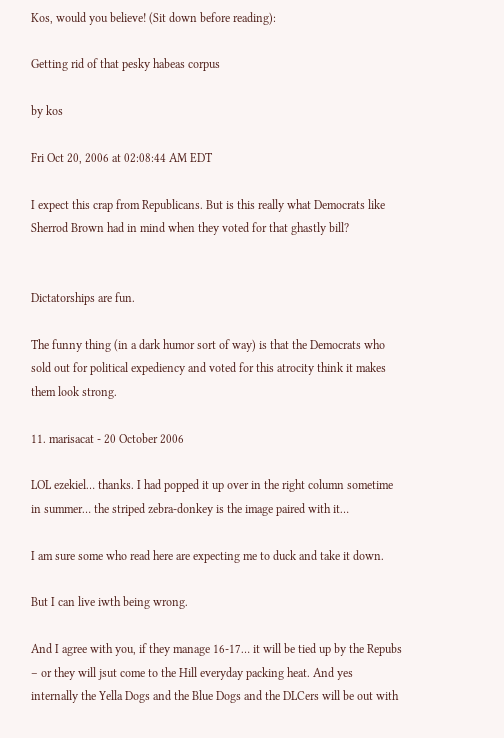Kos, would you believe! (Sit down before reading):

Getting rid of that pesky habeas corpus

by kos

Fri Oct 20, 2006 at 02:08:44 AM EDT

I expect this crap from Republicans. But is this really what Democrats like Sherrod Brown had in mind when they voted for that ghastly bill?


Dictatorships are fun.

The funny thing (in a dark humor sort of way) is that the Democrats who sold out for political expediency and voted for this atrocity think it makes them look strong.

11. marisacat - 20 October 2006

LOL ezekiel… thanks. I had popped it up over in the right column sometime in summer… the striped zebra-donkey is the image paired with it…

I am sure some who read here are expecting me to duck and take it down.

But I can live iwth being wrong.

And I agree with you, if they manage 16-17… it will be tied up by the Repubs – or they will jsut come to the Hill everyday packing heat. And yes internally the Yella Dogs and the Blue Dogs and the DLCers will be out with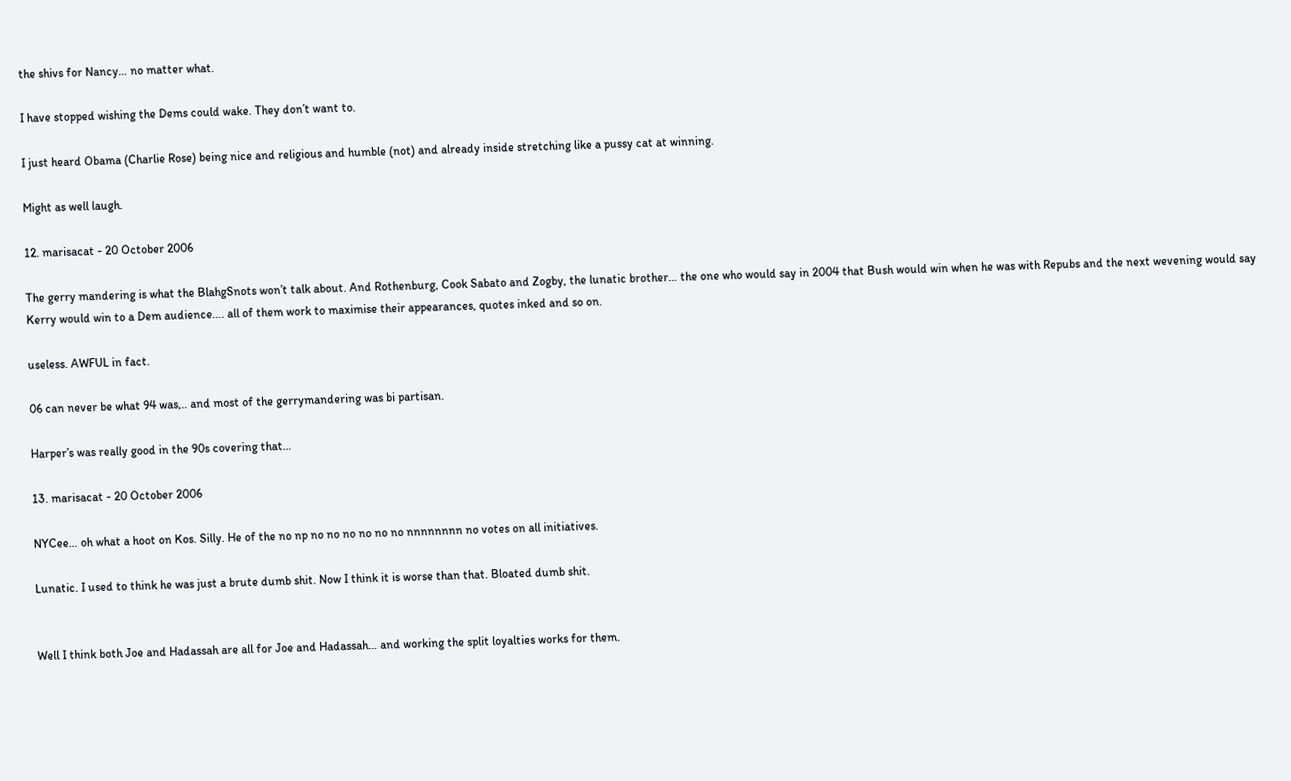the shivs for Nancy… no matter what.

I have stopped wishing the Dems could wake. They don’t want to.

I just heard Obama (Charlie Rose) being nice and religious and humble (not) and already inside stretching like a pussy cat at winning.

Might as well laugh.

12. marisacat - 20 October 2006

The gerry mandering is what the BlahgSnots won’t talk about. And Rothenburg, Cook Sabato and Zogby, the lunatic brother… the one who would say in 2004 that Bush would win when he was with Repubs and the next wevening would say Kerry would win to a Dem audience…. all of them work to maximise their appearances, quotes inked and so on.

useless. AWFUL in fact.

06 can never be what 94 was,.. and most of the gerrymandering was bi partisan.

Harper’s was really good in the 90s covering that…

13. marisacat - 20 October 2006

NYCee… oh what a hoot on Kos. Silly. He of the no np no no no no no no nnnnnnnn no votes on all initiatives.

Lunatic. I used to think he was just a brute dumb shit. Now I think it is worse than that. Bloated dumb shit.


Well I think both Joe and Hadassah are all for Joe and Hadassah… and working the split loyalties works for them.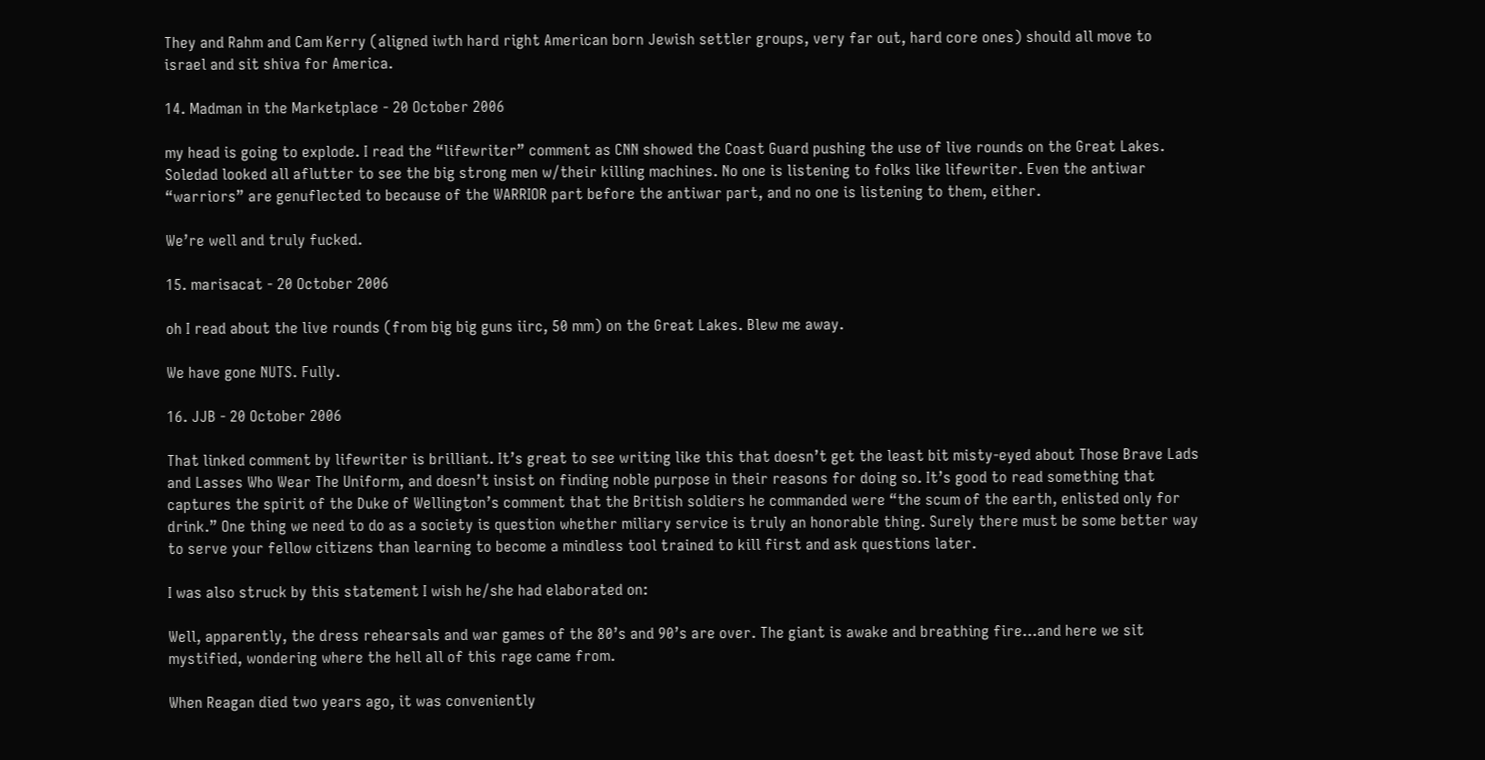They and Rahm and Cam Kerry (aligned iwth hard right American born Jewish settler groups, very far out, hard core ones) should all move to israel and sit shiva for America.

14. Madman in the Marketplace - 20 October 2006

my head is going to explode. I read the “lifewriter” comment as CNN showed the Coast Guard pushing the use of live rounds on the Great Lakes. Soledad looked all aflutter to see the big strong men w/their killing machines. No one is listening to folks like lifewriter. Even the antiwar “warriors” are genuflected to because of the WARRIOR part before the antiwar part, and no one is listening to them, either.

We’re well and truly fucked.

15. marisacat - 20 October 2006

oh I read about the live rounds (from big big guns iirc, 50 mm) on the Great Lakes. Blew me away.

We have gone NUTS. Fully.

16. JJB - 20 October 2006

That linked comment by lifewriter is brilliant. It’s great to see writing like this that doesn’t get the least bit misty-eyed about Those Brave Lads and Lasses Who Wear The Uniform, and doesn’t insist on finding noble purpose in their reasons for doing so. It’s good to read something that captures the spirit of the Duke of Wellington’s comment that the British soldiers he commanded were “the scum of the earth, enlisted only for drink.” One thing we need to do as a society is question whether miliary service is truly an honorable thing. Surely there must be some better way to serve your fellow citizens than learning to become a mindless tool trained to kill first and ask questions later.

I was also struck by this statement I wish he/she had elaborated on:

Well, apparently, the dress rehearsals and war games of the 80’s and 90’s are over. The giant is awake and breathing fire…and here we sit mystified, wondering where the hell all of this rage came from.

When Reagan died two years ago, it was conveniently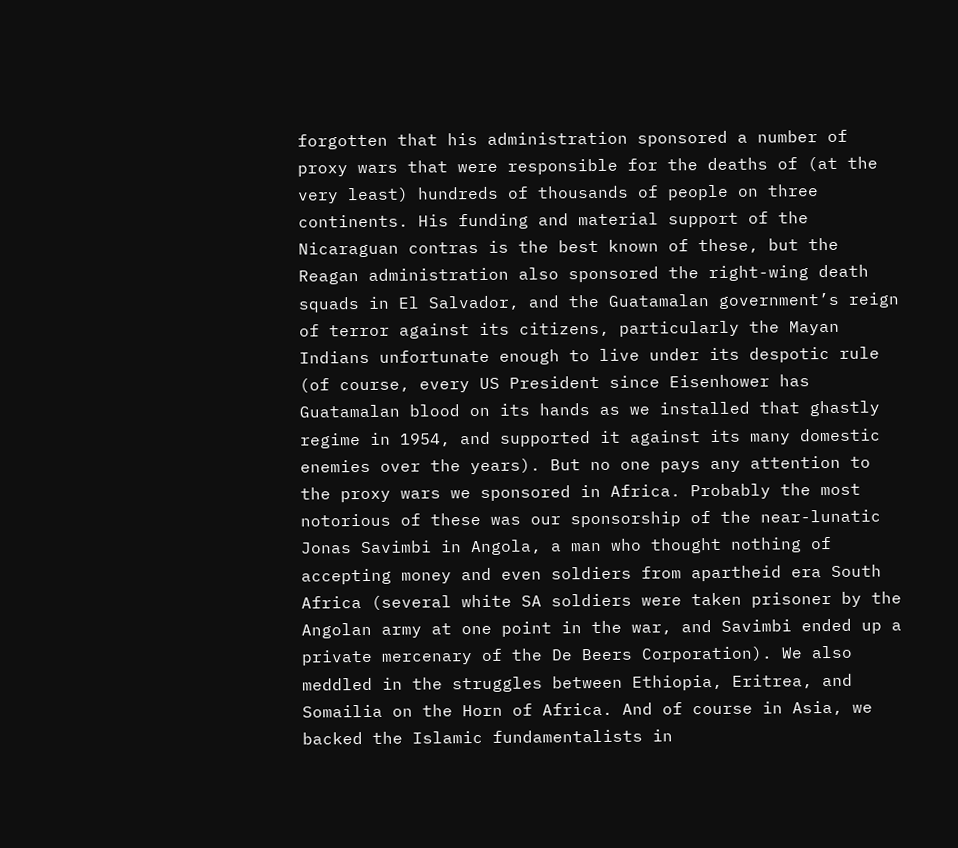forgotten that his administration sponsored a number of proxy wars that were responsible for the deaths of (at the very least) hundreds of thousands of people on three continents. His funding and material support of the Nicaraguan contras is the best known of these, but the Reagan administration also sponsored the right-wing death squads in El Salvador, and the Guatamalan government’s reign of terror against its citizens, particularly the Mayan Indians unfortunate enough to live under its despotic rule (of course, every US President since Eisenhower has Guatamalan blood on its hands as we installed that ghastly regime in 1954, and supported it against its many domestic enemies over the years). But no one pays any attention to the proxy wars we sponsored in Africa. Probably the most notorious of these was our sponsorship of the near-lunatic Jonas Savimbi in Angola, a man who thought nothing of accepting money and even soldiers from apartheid era South Africa (several white SA soldiers were taken prisoner by the Angolan army at one point in the war, and Savimbi ended up a private mercenary of the De Beers Corporation). We also meddled in the struggles between Ethiopia, Eritrea, and Somailia on the Horn of Africa. And of course in Asia, we backed the Islamic fundamentalists in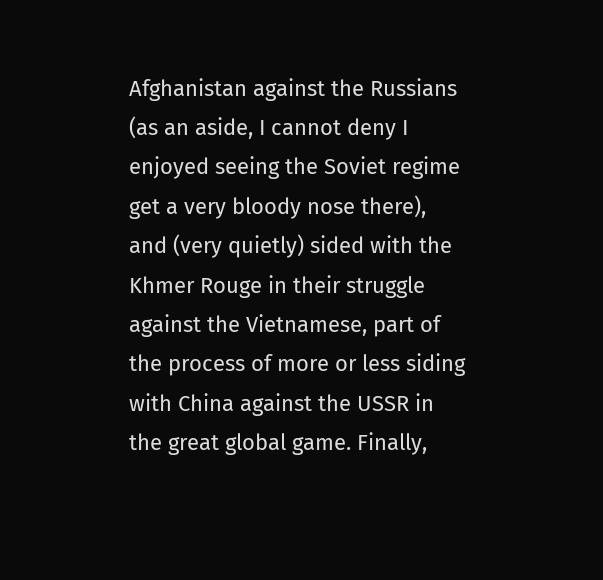Afghanistan against the Russians (as an aside, I cannot deny I enjoyed seeing the Soviet regime get a very bloody nose there), and (very quietly) sided with the Khmer Rouge in their struggle against the Vietnamese, part of the process of more or less siding with China against the USSR in the great global game. Finally,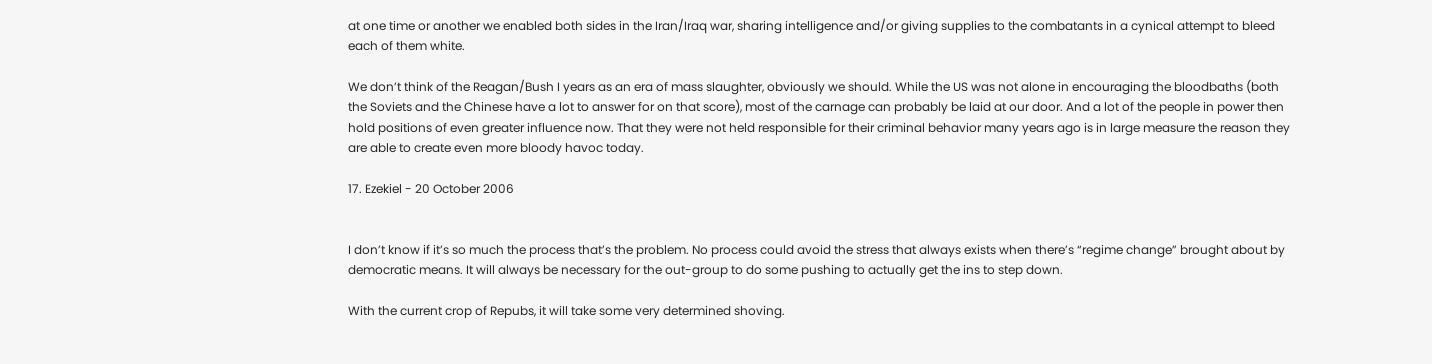at one time or another we enabled both sides in the Iran/Iraq war, sharing intelligence and/or giving supplies to the combatants in a cynical attempt to bleed each of them white.

We don’t think of the Reagan/Bush I years as an era of mass slaughter, obviously we should. While the US was not alone in encouraging the bloodbaths (both the Soviets and the Chinese have a lot to answer for on that score), most of the carnage can probably be laid at our door. And a lot of the people in power then hold positions of even greater influence now. That they were not held responsible for their criminal behavior many years ago is in large measure the reason they are able to create even more bloody havoc today.

17. Ezekiel - 20 October 2006


I don’t know if it’s so much the process that’s the problem. No process could avoid the stress that always exists when there’s “regime change” brought about by democratic means. It will always be necessary for the out-group to do some pushing to actually get the ins to step down.

With the current crop of Repubs, it will take some very determined shoving.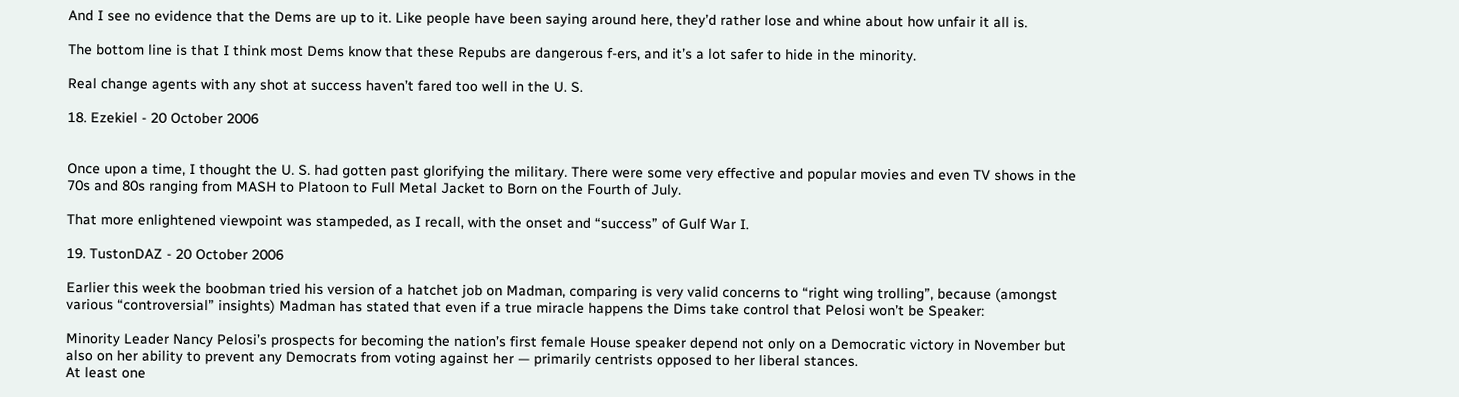And I see no evidence that the Dems are up to it. Like people have been saying around here, they’d rather lose and whine about how unfair it all is.

The bottom line is that I think most Dems know that these Repubs are dangerous f-ers, and it’s a lot safer to hide in the minority.

Real change agents with any shot at success haven’t fared too well in the U. S.

18. Ezekiel - 20 October 2006


Once upon a time, I thought the U. S. had gotten past glorifying the military. There were some very effective and popular movies and even TV shows in the 70s and 80s ranging from MASH to Platoon to Full Metal Jacket to Born on the Fourth of July.

That more enlightened viewpoint was stampeded, as I recall, with the onset and “success” of Gulf War I.

19. TustonDAZ - 20 October 2006

Earlier this week the boobman tried his version of a hatchet job on Madman, comparing is very valid concerns to “right wing trolling”, because (amongst various “controversial” insights) Madman has stated that even if a true miracle happens the Dims take control that Pelosi won’t be Speaker:

Minority Leader Nancy Pelosi’s prospects for becoming the nation’s first female House speaker depend not only on a Democratic victory in November but also on her ability to prevent any Democrats from voting against her — primarily centrists opposed to her liberal stances.
At least one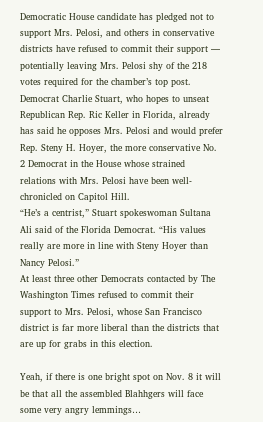Democratic House candidate has pledged not to support Mrs. Pelosi, and others in conservative districts have refused to commit their support — potentially leaving Mrs. Pelosi shy of the 218 votes required for the chamber’s top post.
Democrat Charlie Stuart, who hopes to unseat Republican Rep. Ric Keller in Florida, already has said he opposes Mrs. Pelosi and would prefer Rep. Steny H. Hoyer, the more conservative No. 2 Democrat in the House whose strained relations with Mrs. Pelosi have been well-chronicled on Capitol Hill.
“He’s a centrist,” Stuart spokeswoman Sultana Ali said of the Florida Democrat. “His values really are more in line with Steny Hoyer than Nancy Pelosi.”
At least three other Democrats contacted by The Washington Times refused to commit their support to Mrs. Pelosi, whose San Francisco district is far more liberal than the districts that are up for grabs in this election.

Yeah, if there is one bright spot on Nov. 8 it will be that all the assembled Blahhgers will face some very angry lemmings…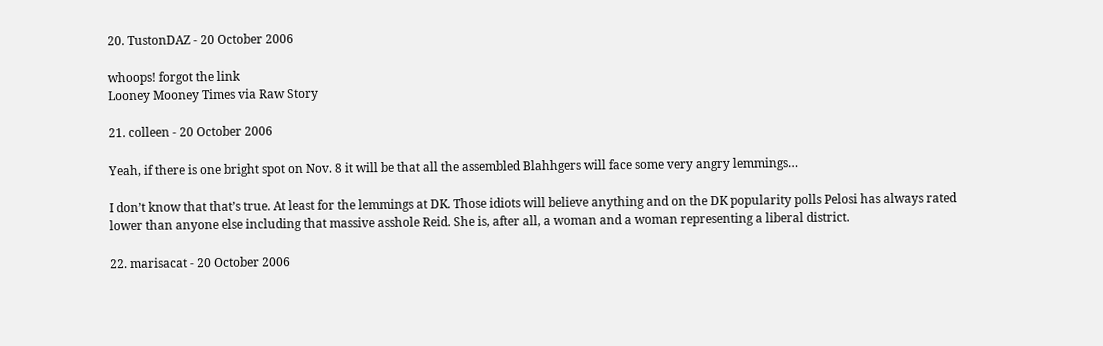20. TustonDAZ - 20 October 2006

whoops! forgot the link
Looney Mooney Times via Raw Story

21. colleen - 20 October 2006

Yeah, if there is one bright spot on Nov. 8 it will be that all the assembled Blahhgers will face some very angry lemmings…

I don’t know that that’s true. At least for the lemmings at DK. Those idiots will believe anything and on the DK popularity polls Pelosi has always rated lower than anyone else including that massive asshole Reid. She is, after all, a woman and a woman representing a liberal district.

22. marisacat - 20 October 2006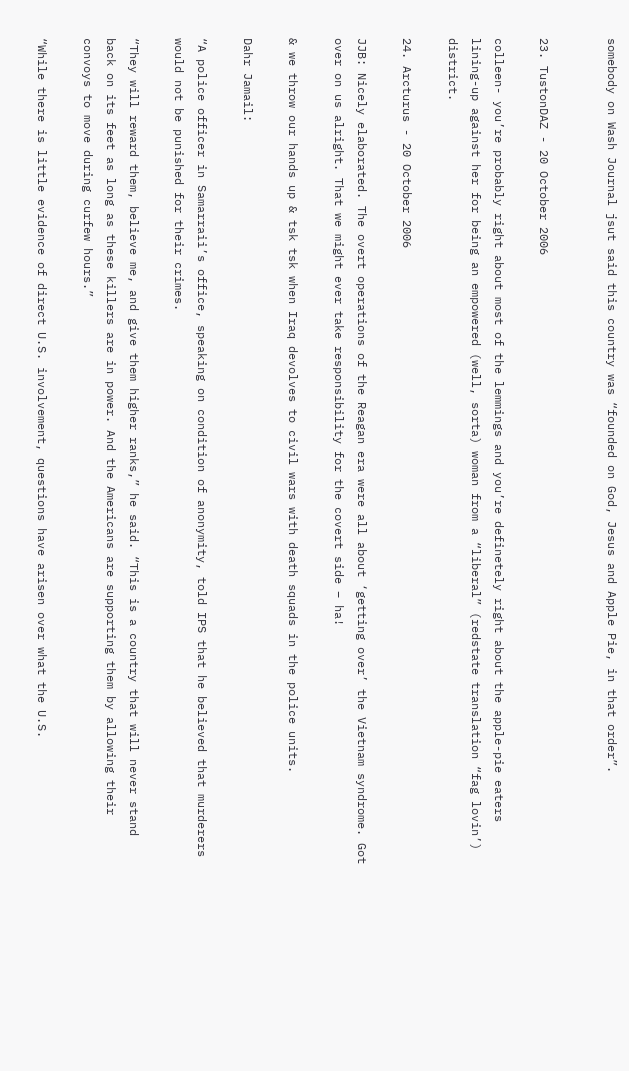somebody on Wash Journal jsut said this country was “founded on God, Jesus and Apple Pie, in that order”.


23. TustonDAZ - 20 October 2006

colleen- you’re probably right about most of the lemmings and you’re definetely right about the apple-pie eaters lining-up against her for being an empowered (well, sorta) woman from a “liberal” (redstate translation “fag lovin’) district.

24. Arcturus - 20 October 2006

JJB: Nicely elaborated. The overt operations of the Reagan era were all about ‘getting over’ the Vietnam syndrome. Got over on us alright. That we might ever take responsibility for the covert side – ha!

& we throw our hands up & tsk tsk when Iraq devolves to civil wars with death squads in the police units.

Dahr Jamail:

“A police officer in Samarraii’s office, speaking on condition of anonymity, told IPS that he believed that murderers would not be punished for their crimes.

“They will reward them, believe me, and give them higher ranks,” he said. “This is a country that will never stand back on its feet as long as these killers are in power. And the Americans are supporting them by allowing their convoys to move during curfew hours.”

“While there is little evidence of direct U.S. involvement, questions have arisen over what the U.S.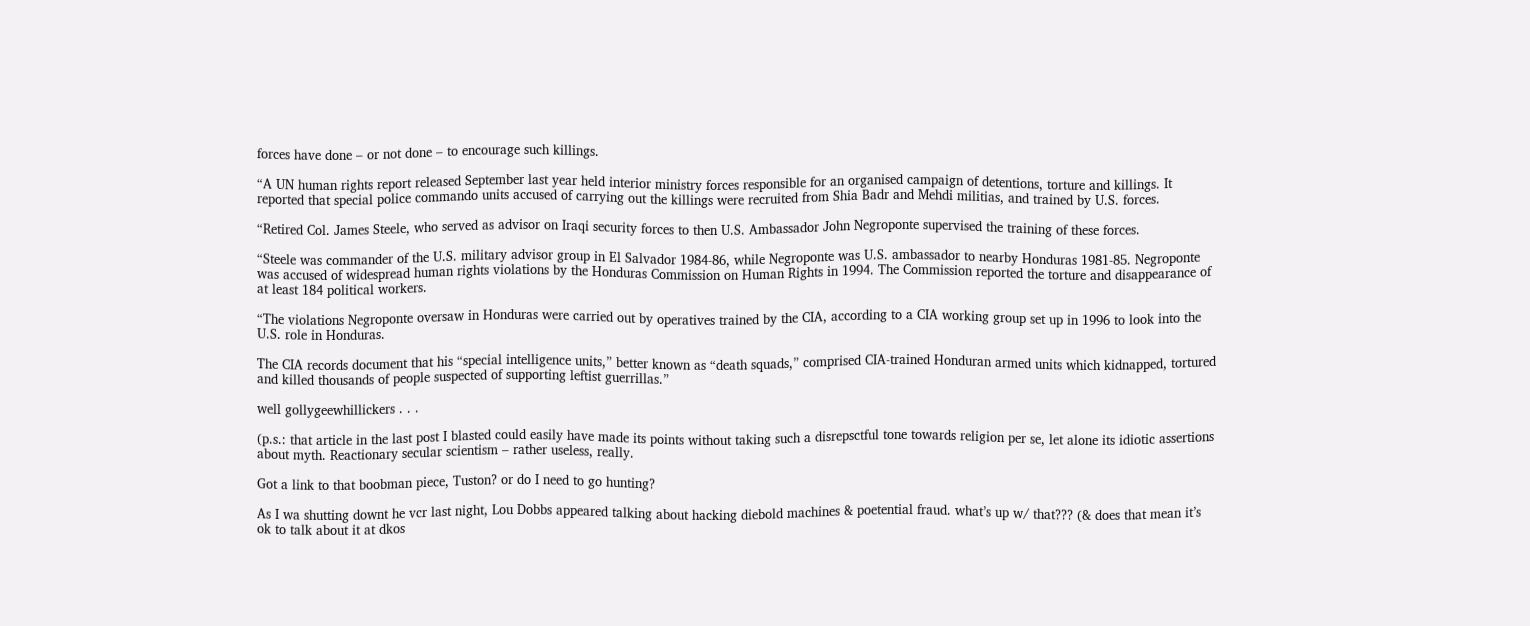forces have done – or not done – to encourage such killings.

“A UN human rights report released September last year held interior ministry forces responsible for an organised campaign of detentions, torture and killings. It reported that special police commando units accused of carrying out the killings were recruited from Shia Badr and Mehdi militias, and trained by U.S. forces.

“Retired Col. James Steele, who served as advisor on Iraqi security forces to then U.S. Ambassador John Negroponte supervised the training of these forces.

“Steele was commander of the U.S. military advisor group in El Salvador 1984-86, while Negroponte was U.S. ambassador to nearby Honduras 1981-85. Negroponte was accused of widespread human rights violations by the Honduras Commission on Human Rights in 1994. The Commission reported the torture and disappearance of at least 184 political workers.

“The violations Negroponte oversaw in Honduras were carried out by operatives trained by the CIA, according to a CIA working group set up in 1996 to look into the U.S. role in Honduras.

The CIA records document that his “special intelligence units,” better known as “death squads,” comprised CIA-trained Honduran armed units which kidnapped, tortured and killed thousands of people suspected of supporting leftist guerrillas.”

well gollygeewhillickers . . .

(p.s.: that article in the last post I blasted could easily have made its points without taking such a disrepsctful tone towards religion per se, let alone its idiotic assertions about myth. Reactionary secular scientism – rather useless, really.

Got a link to that boobman piece, Tuston? or do I need to go hunting?

As I wa shutting downt he vcr last night, Lou Dobbs appeared talking about hacking diebold machines & poetential fraud. what’s up w/ that??? (& does that mean it’s ok to talk about it at dkos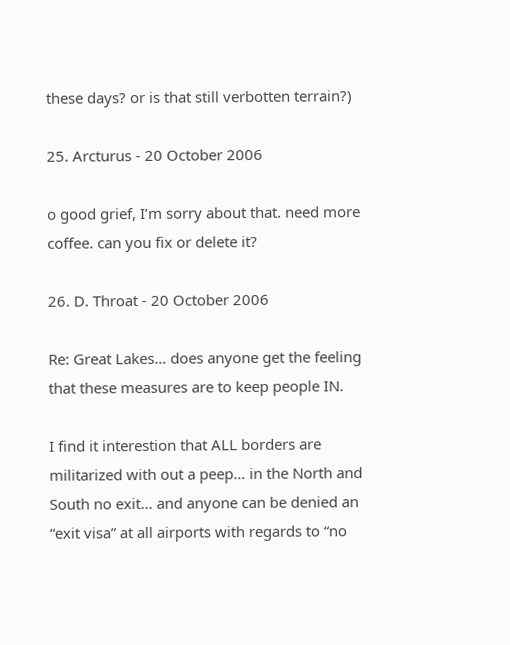these days? or is that still verbotten terrain?)

25. Arcturus - 20 October 2006

o good grief, I’m sorry about that. need more coffee. can you fix or delete it?

26. D. Throat - 20 October 2006

Re: Great Lakes… does anyone get the feeling that these measures are to keep people IN.

I find it interestion that ALL borders are militarized with out a peep… in the North and South no exit… and anyone can be denied an “exit visa” at all airports with regards to “no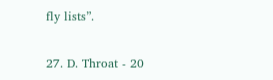fly lists”.

27. D. Throat - 20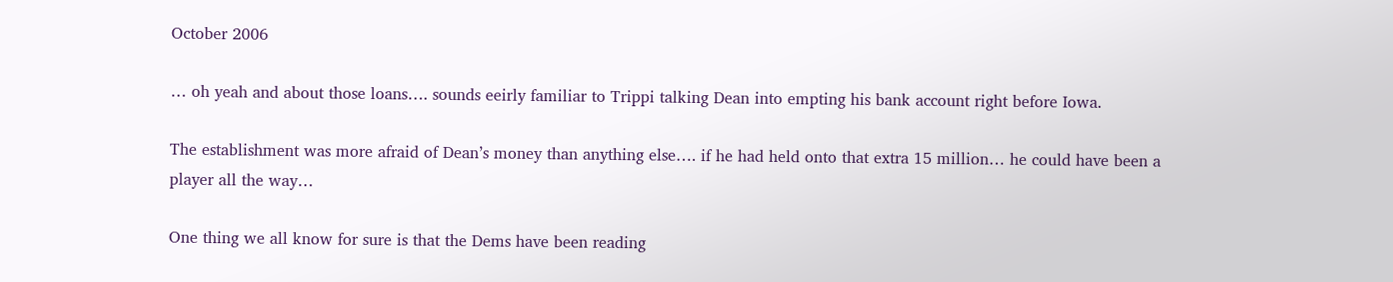October 2006

… oh yeah and about those loans…. sounds eeirly familiar to Trippi talking Dean into empting his bank account right before Iowa.

The establishment was more afraid of Dean’s money than anything else…. if he had held onto that extra 15 million… he could have been a player all the way…

One thing we all know for sure is that the Dems have been reading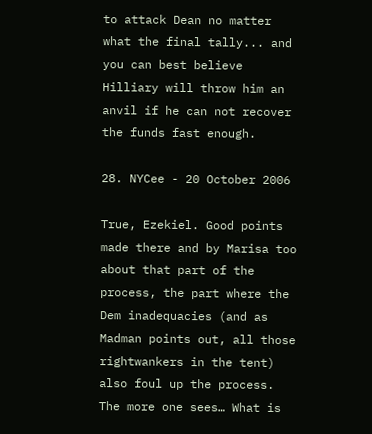to attack Dean no matter what the final tally... and you can best believe Hilliary will throw him an anvil if he can not recover the funds fast enough.

28. NYCee - 20 October 2006

True, Ezekiel. Good points made there and by Marisa too about that part of the process, the part where the Dem inadequacies (and as Madman points out, all those rightwankers in the tent) also foul up the process. The more one sees… What is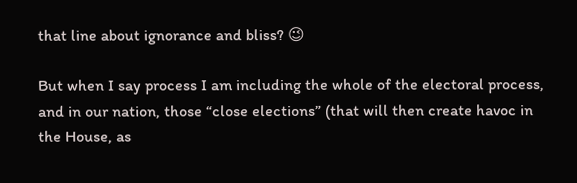that line about ignorance and bliss? 😉

But when I say process I am including the whole of the electoral process, and in our nation, those “close elections” (that will then create havoc in the House, as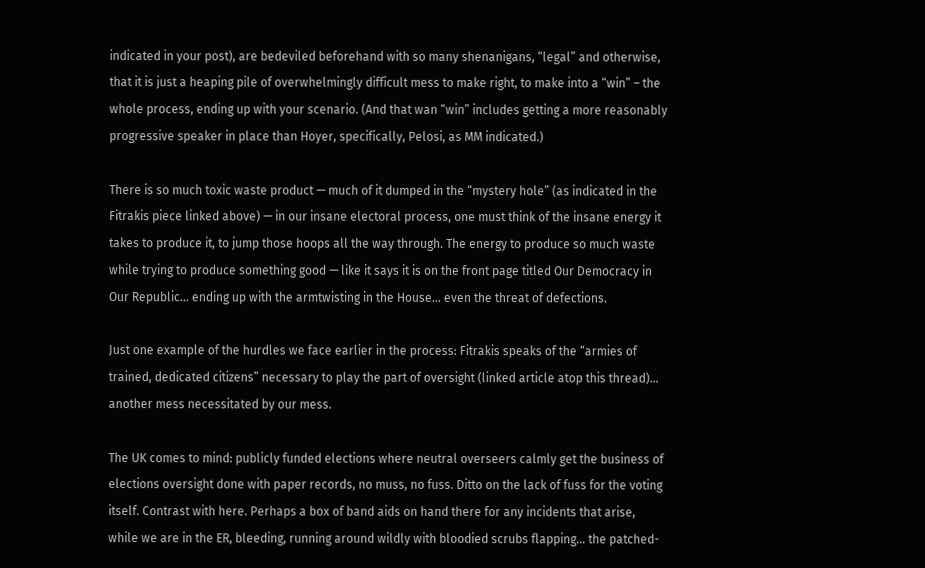indicated in your post), are bedeviled beforehand with so many shenanigans, “legal” and otherwise, that it is just a heaping pile of overwhelmingly difficult mess to make right, to make into a “win” – the whole process, ending up with your scenario. (And that wan “win” includes getting a more reasonably progressive speaker in place than Hoyer, specifically, Pelosi, as MM indicated.)

There is so much toxic waste product — much of it dumped in the “mystery hole” (as indicated in the Fitrakis piece linked above) — in our insane electoral process, one must think of the insane energy it takes to produce it, to jump those hoops all the way through. The energy to produce so much waste while trying to produce something good — like it says it is on the front page titled Our Democracy in Our Republic… ending up with the armtwisting in the House… even the threat of defections.

Just one example of the hurdles we face earlier in the process: Fitrakis speaks of the “armies of trained, dedicated citizens” necessary to play the part of oversight (linked article atop this thread)… another mess necessitated by our mess.

The UK comes to mind: publicly funded elections where neutral overseers calmly get the business of elections oversight done with paper records, no muss, no fuss. Ditto on the lack of fuss for the voting itself. Contrast with here. Perhaps a box of band aids on hand there for any incidents that arise, while we are in the ER, bleeding, running around wildly with bloodied scrubs flapping… the patched-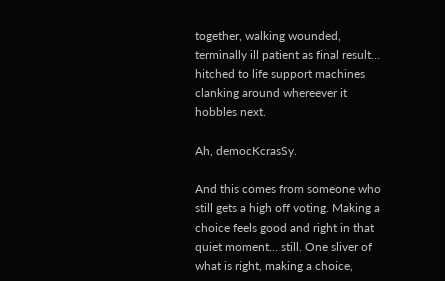together, walking wounded, terminally ill patient as final result… hitched to life support machines clanking around whereever it hobbles next.

Ah, democKcrasSy.

And this comes from someone who still gets a high off voting. Making a choice feels good and right in that quiet moment… still. One sliver of what is right, making a choice,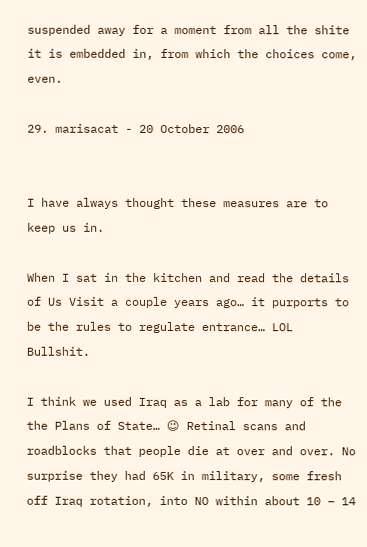suspended away for a moment from all the shite it is embedded in, from which the choices come, even.

29. marisacat - 20 October 2006


I have always thought these measures are to keep us in.

When I sat in the kitchen and read the details of Us Visit a couple years ago… it purports to be the rules to regulate entrance… LOL Bullshit.

I think we used Iraq as a lab for many of the the Plans of State… 😉 Retinal scans and roadblocks that people die at over and over. No surprise they had 65K in military, some fresh off Iraq rotation, into NO within about 10 – 14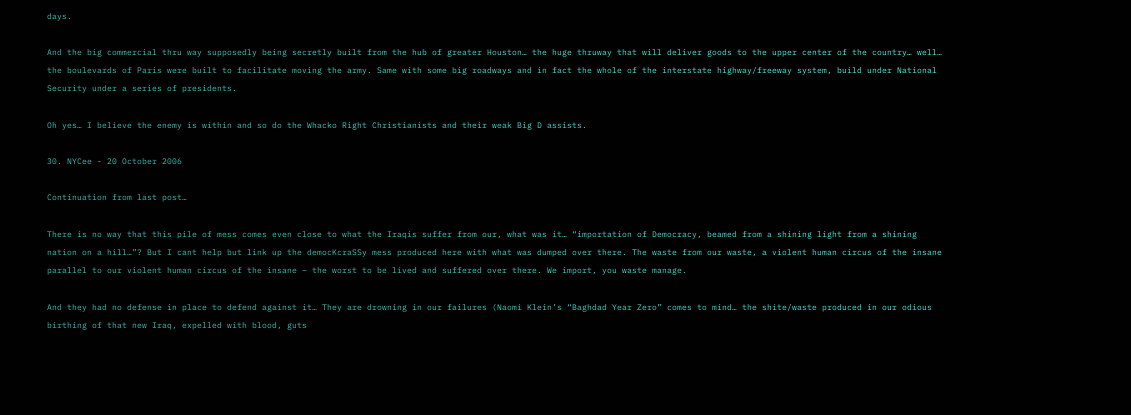days.

And the big commercial thru way supposedly being secretly built from the hub of greater Houston… the huge thruway that will deliver goods to the upper center of the country… well… the boulevards of Paris were built to facilitate moving the army. Same with some big roadways and in fact the whole of the interstate highway/freeway system, build under National Security under a series of presidents.

Oh yes… I believe the enemy is within and so do the Whacko Right Christianists and their weak Big D assists.

30. NYCee - 20 October 2006

Continuation from last post…

There is no way that this pile of mess comes even close to what the Iraqis suffer from our, what was it… “importation of Democracy, beamed from a shining light from a shining nation on a hill…”? But I cant help but link up the democKcraSSy mess produced here with what was dumped over there. The waste from our waste, a violent human circus of the insane parallel to our violent human circus of the insane – the worst to be lived and suffered over there. We import, you waste manage.

And they had no defense in place to defend against it… They are drowning in our failures (Naomi Klein’s “Baghdad Year Zero” comes to mind… the shite/waste produced in our odious birthing of that new Iraq, expelled with blood, guts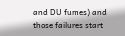and DU fumes) and those failures start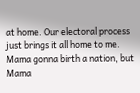at home. Our electoral process just brings it all home to me. Mama gonna birth a nation, but Mama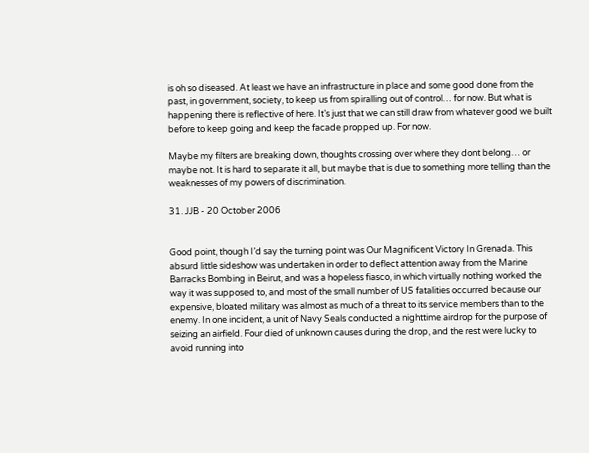is oh so diseased. At least we have an infrastructure in place and some good done from the past, in government, society, to keep us from spiralling out of control… for now. But what is happening there is reflective of here. It’s just that we can still draw from whatever good we built before to keep going and keep the facade propped up. For now.

Maybe my filters are breaking down, thoughts crossing over where they dont belong… or maybe not. It is hard to separate it all, but maybe that is due to something more telling than the weaknesses of my powers of discrimination.

31. JJB - 20 October 2006


Good point, though I’d say the turning point was Our Magnificent Victory In Grenada. This absurd little sideshow was undertaken in order to deflect attention away from the Marine Barracks Bombing in Beirut, and was a hopeless fiasco, in which virtually nothing worked the way it was supposed to, and most of the small number of US fatalities occurred because our expensive, bloated military was almost as much of a threat to its service members than to the enemy. In one incident, a unit of Navy Seals conducted a nighttime airdrop for the purpose of seizing an airfield. Four died of unknown causes during the drop, and the rest were lucky to avoid running into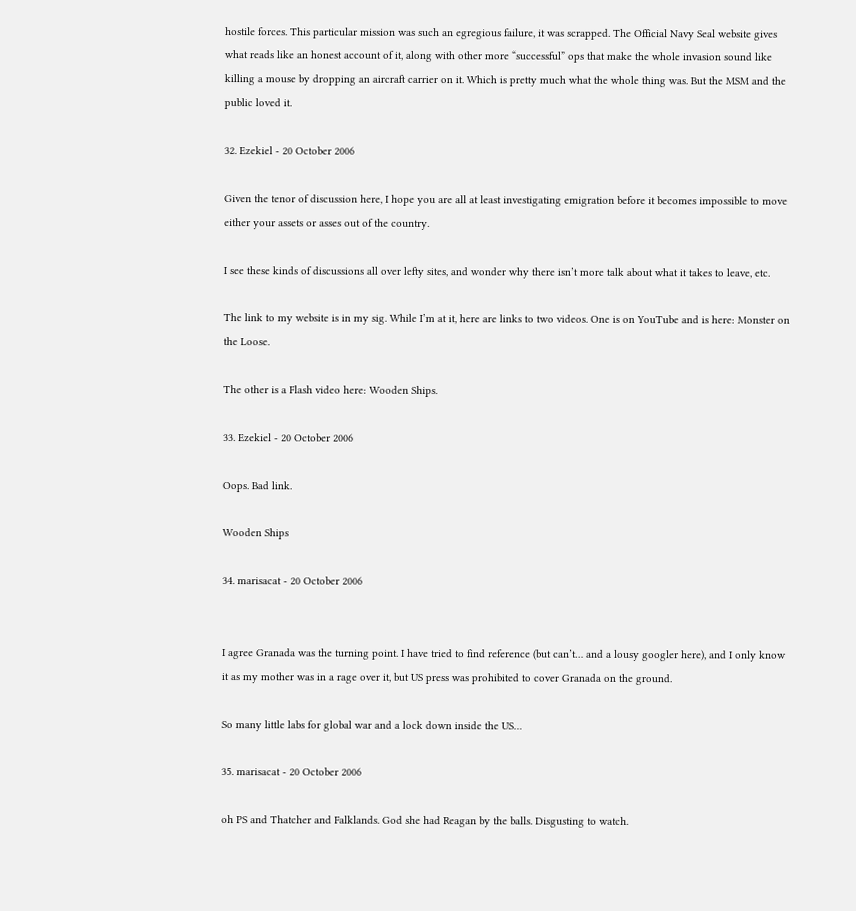hostile forces. This particular mission was such an egregious failure, it was scrapped. The Official Navy Seal website gives what reads like an honest account of it, along with other more “successful” ops that make the whole invasion sound like killing a mouse by dropping an aircraft carrier on it. Which is pretty much what the whole thing was. But the MSM and the public loved it.

32. Ezekiel - 20 October 2006

Given the tenor of discussion here, I hope you are all at least investigating emigration before it becomes impossible to move either your assets or asses out of the country.

I see these kinds of discussions all over lefty sites, and wonder why there isn’t more talk about what it takes to leave, etc.

The link to my website is in my sig. While I’m at it, here are links to two videos. One is on YouTube and is here: Monster on the Loose.

The other is a Flash video here: Wooden Ships.

33. Ezekiel - 20 October 2006

Oops. Bad link.

Wooden Ships

34. marisacat - 20 October 2006


I agree Granada was the turning point. I have tried to find reference (but can’t… and a lousy googler here), and I only know it as my mother was in a rage over it, but US press was prohibited to cover Granada on the ground.

So many little labs for global war and a lock down inside the US…

35. marisacat - 20 October 2006

oh PS and Thatcher and Falklands. God she had Reagan by the balls. Disgusting to watch.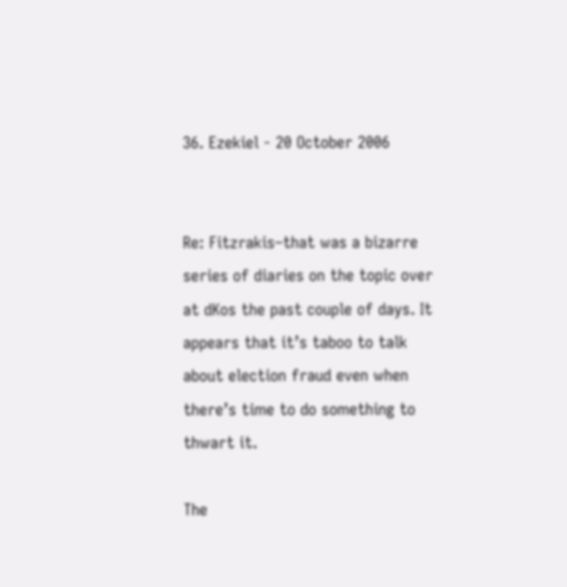36. Ezekiel - 20 October 2006


Re: Fitzrakis–that was a bizarre series of diaries on the topic over at dKos the past couple of days. It appears that it’s taboo to talk about election fraud even when there’s time to do something to thwart it.

The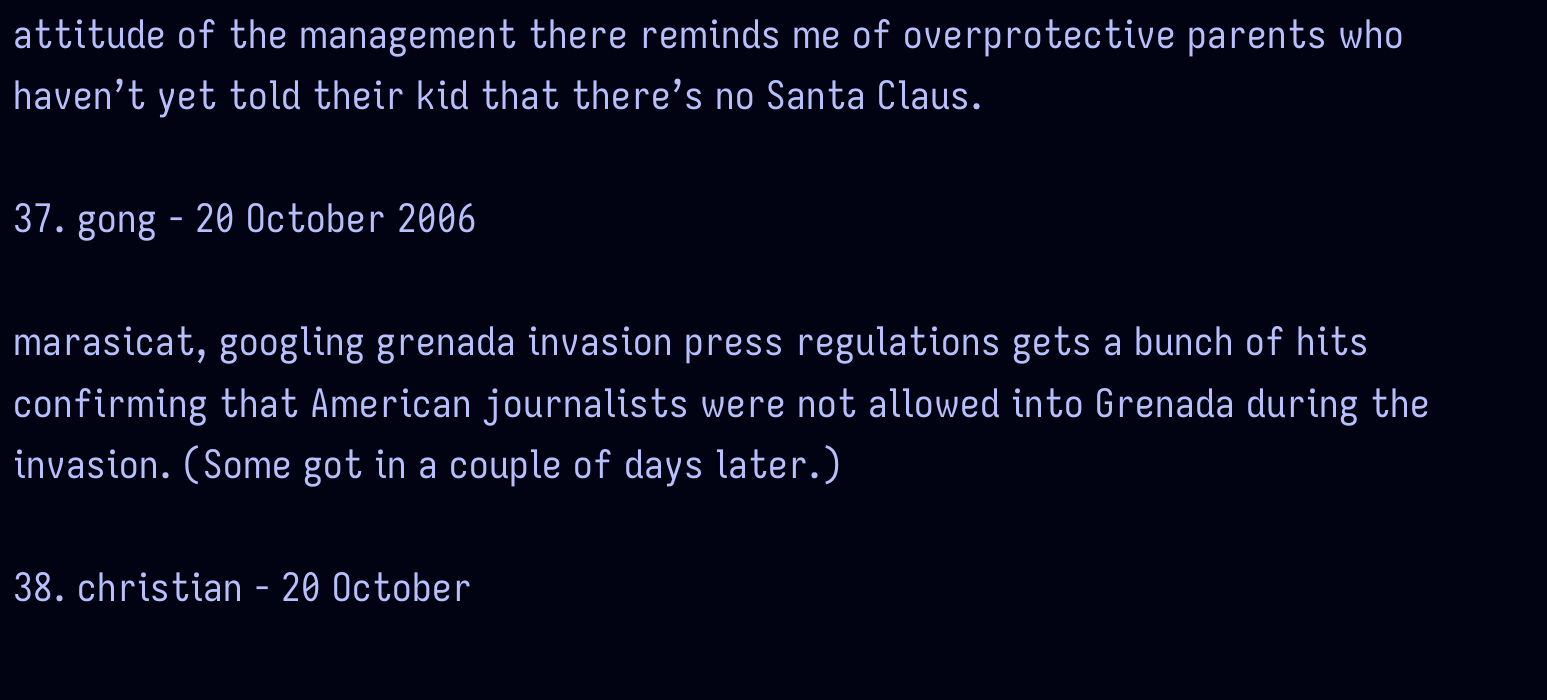attitude of the management there reminds me of overprotective parents who haven’t yet told their kid that there’s no Santa Claus.

37. gong - 20 October 2006

marasicat, googling grenada invasion press regulations gets a bunch of hits confirming that American journalists were not allowed into Grenada during the invasion. (Some got in a couple of days later.)

38. christian - 20 October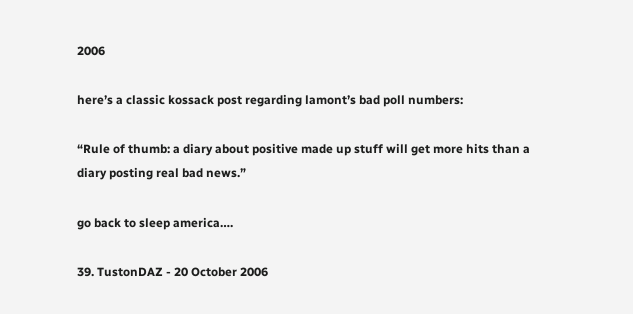2006

here’s a classic kossack post regarding lamont’s bad poll numbers:

“Rule of thumb: a diary about positive made up stuff will get more hits than a diary posting real bad news.”

go back to sleep america….

39. TustonDAZ - 20 October 2006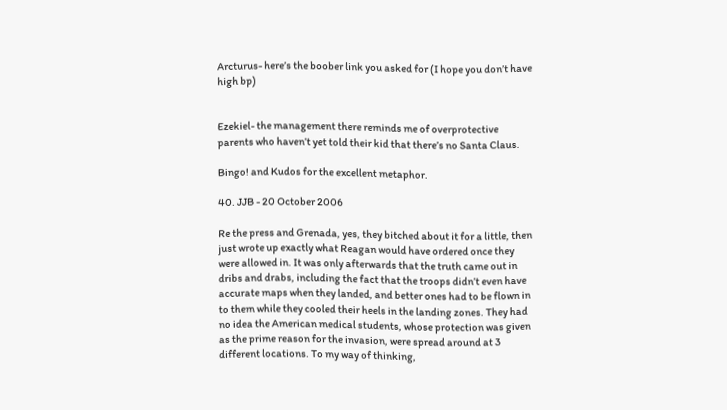Arcturus- here’s the boober link you asked for (I hope you don’t have high bp)


Ezekiel- the management there reminds me of overprotective parents who haven’t yet told their kid that there’s no Santa Claus.

Bingo! and Kudos for the excellent metaphor.

40. JJB - 20 October 2006

Re the press and Grenada, yes, they bitched about it for a little, then just wrote up exactly what Reagan would have ordered once they were allowed in. It was only afterwards that the truth came out in dribs and drabs, including the fact that the troops didn’t even have accurate maps when they landed, and better ones had to be flown in to them while they cooled their heels in the landing zones. They had no idea the American medical students, whose protection was given as the prime reason for the invasion, were spread around at 3 different locations. To my way of thinking,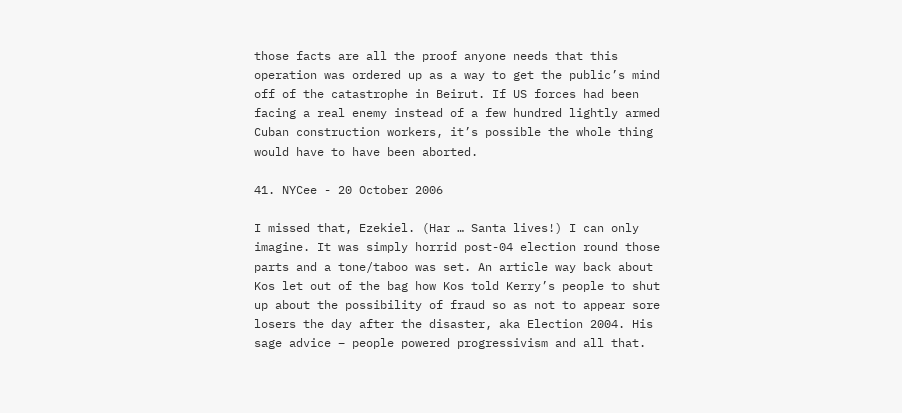those facts are all the proof anyone needs that this operation was ordered up as a way to get the public’s mind off of the catastrophe in Beirut. If US forces had been facing a real enemy instead of a few hundred lightly armed Cuban construction workers, it’s possible the whole thing would have to have been aborted.

41. NYCee - 20 October 2006

I missed that, Ezekiel. (Har … Santa lives!) I can only imagine. It was simply horrid post-04 election round those parts and a tone/taboo was set. An article way back about Kos let out of the bag how Kos told Kerry’s people to shut up about the possibility of fraud so as not to appear sore losers the day after the disaster, aka Election 2004. His sage advice – people powered progressivism and all that.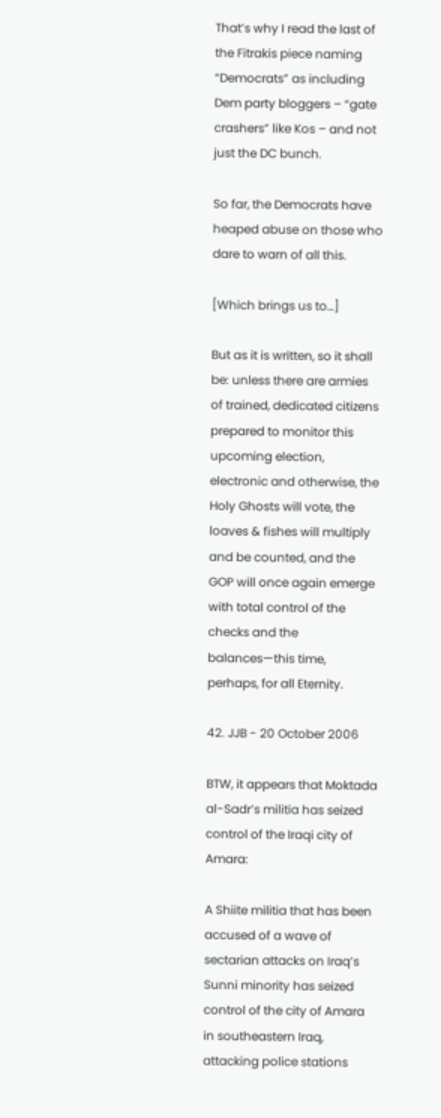That’s why I read the last of the Fitrakis piece naming “Democrats” as including Dem party bloggers – “gate crashers” like Kos – and not just the DC bunch.

So far, the Democrats have heaped abuse on those who dare to warn of all this.

[Which brings us to…]

But as it is written, so it shall be: unless there are armies of trained, dedicated citizens prepared to monitor this upcoming election, electronic and otherwise, the Holy Ghosts will vote, the loaves & fishes will multiply and be counted, and the GOP will once again emerge with total control of the checks and the balances—this time, perhaps, for all Eternity.

42. JJB - 20 October 2006

BTW, it appears that Moktada al-Sadr’s militia has seized control of the Iraqi city of Amara:

A Shiite militia that has been accused of a wave of sectarian attacks on Iraq’s Sunni minority has seized control of the city of Amara in southeastern Iraq, attacking police stations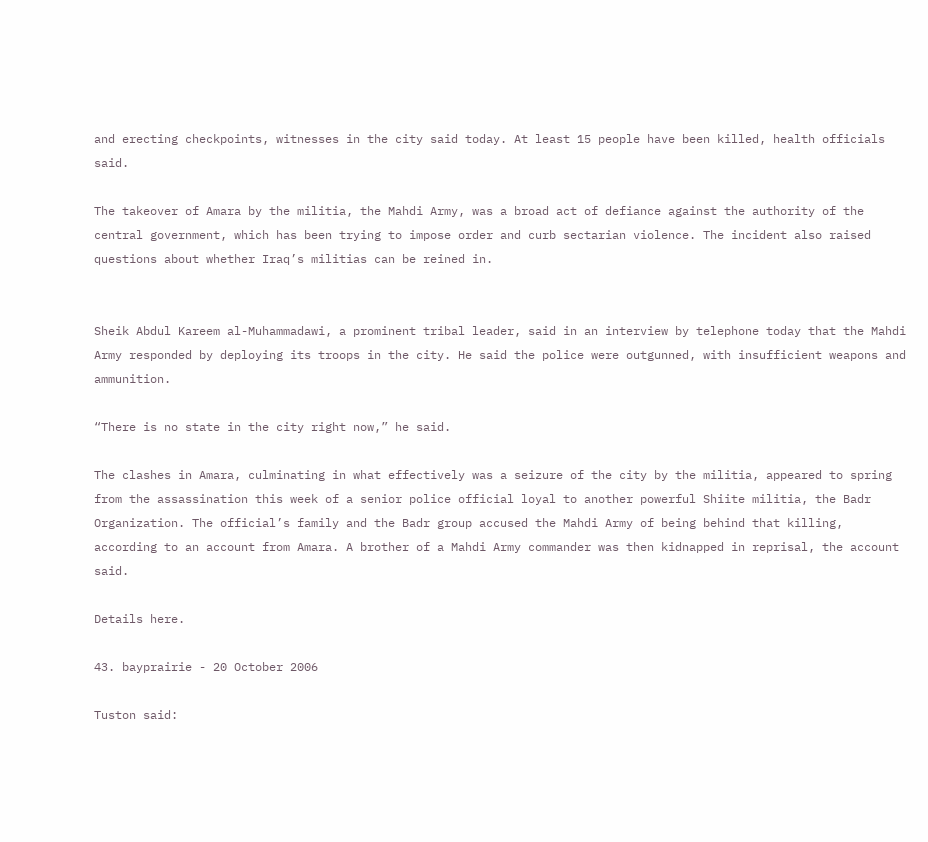and erecting checkpoints, witnesses in the city said today. At least 15 people have been killed, health officials said.

The takeover of Amara by the militia, the Mahdi Army, was a broad act of defiance against the authority of the central government, which has been trying to impose order and curb sectarian violence. The incident also raised questions about whether Iraq’s militias can be reined in.


Sheik Abdul Kareem al-Muhammadawi, a prominent tribal leader, said in an interview by telephone today that the Mahdi Army responded by deploying its troops in the city. He said the police were outgunned, with insufficient weapons and ammunition.

“There is no state in the city right now,” he said.

The clashes in Amara, culminating in what effectively was a seizure of the city by the militia, appeared to spring from the assassination this week of a senior police official loyal to another powerful Shiite militia, the Badr Organization. The official’s family and the Badr group accused the Mahdi Army of being behind that killing, according to an account from Amara. A brother of a Mahdi Army commander was then kidnapped in reprisal, the account said.

Details here.

43. bayprairie - 20 October 2006

Tuston said: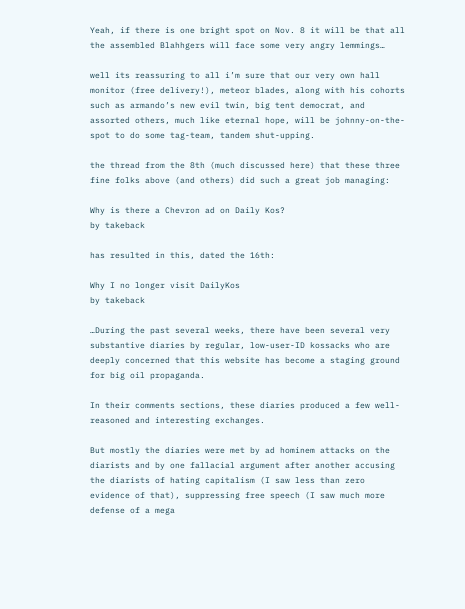Yeah, if there is one bright spot on Nov. 8 it will be that all the assembled Blahhgers will face some very angry lemmings…

well its reassuring to all i’m sure that our very own hall monitor (free delivery!), meteor blades, along with his cohorts such as armando’s new evil twin, big tent democrat, and assorted others, much like eternal hope, will be johnny-on-the-spot to do some tag-team, tandem shut-upping.

the thread from the 8th (much discussed here) that these three fine folks above (and others) did such a great job managing:

Why is there a Chevron ad on Daily Kos?
by takeback

has resulted in this, dated the 16th:

Why I no longer visit DailyKos
by takeback

…During the past several weeks, there have been several very substantive diaries by regular, low-user-ID kossacks who are deeply concerned that this website has become a staging ground for big oil propaganda.

In their comments sections, these diaries produced a few well-reasoned and interesting exchanges.

But mostly the diaries were met by ad hominem attacks on the diarists and by one fallacial argument after another accusing the diarists of hating capitalism (I saw less than zero evidence of that), suppressing free speech (I saw much more defense of a mega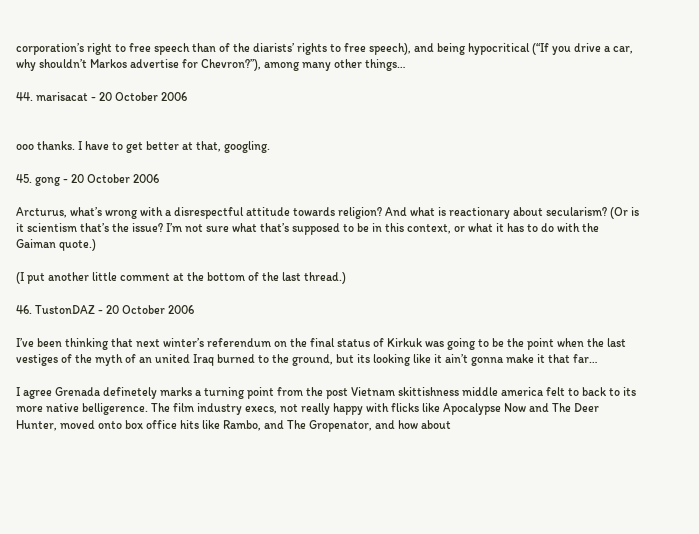corporation’s right to free speech than of the diarists’ rights to free speech), and being hypocritical (“If you drive a car, why shouldn’t Markos advertise for Chevron?”), among many other things…

44. marisacat - 20 October 2006


ooo thanks. I have to get better at that, googling.

45. gong - 20 October 2006

Arcturus, what’s wrong with a disrespectful attitude towards religion? And what is reactionary about secularism? (Or is it scientism that’s the issue? I’m not sure what that’s supposed to be in this context, or what it has to do with the Gaiman quote.)

(I put another little comment at the bottom of the last thread.)

46. TustonDAZ - 20 October 2006

I’ve been thinking that next winter’s referendum on the final status of Kirkuk was going to be the point when the last vestiges of the myth of an united Iraq burned to the ground, but its looking like it ain’t gonna make it that far…

I agree Grenada definetely marks a turning point from the post Vietnam skittishness middle america felt to back to its more native belligerence. The film industry execs, not really happy with flicks like Apocalypse Now and The Deer Hunter, moved onto box office hits like Rambo, and The Gropenator, and how about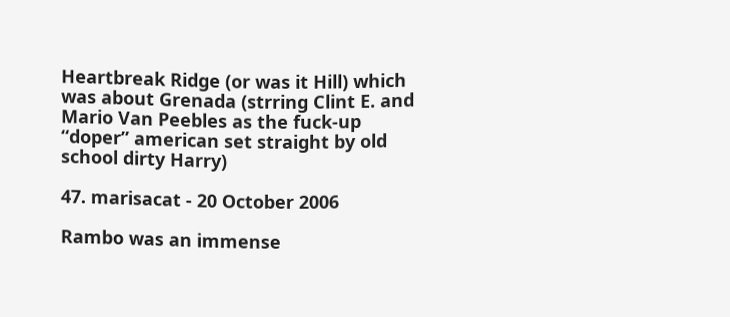Heartbreak Ridge (or was it Hill) which was about Grenada (strring Clint E. and Mario Van Peebles as the fuck-up “doper” american set straight by old school dirty Harry)

47. marisacat - 20 October 2006

Rambo was an immense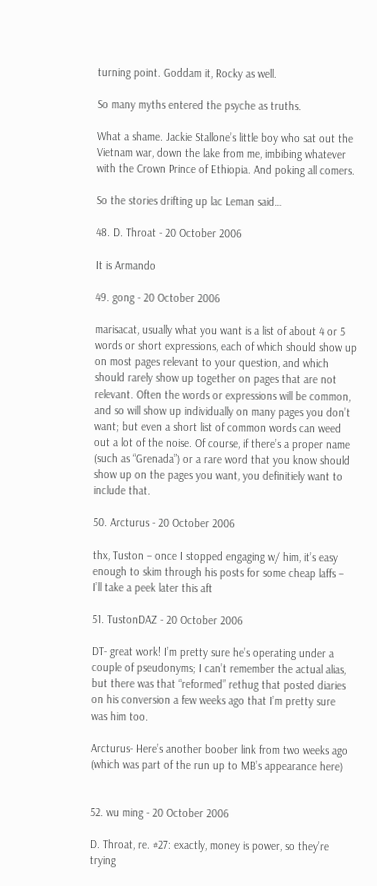turning point. Goddam it, Rocky as well.

So many myths entered the psyche as truths.

What a shame. Jackie Stallone’s little boy who sat out the Vietnam war, down the lake from me, imbibing whatever with the Crown Prince of Ethiopia. And poking all comers.

So the stories drifting up lac Leman said…

48. D. Throat - 20 October 2006

It is Armando

49. gong - 20 October 2006

marisacat, usually what you want is a list of about 4 or 5 words or short expressions, each of which should show up on most pages relevant to your question, and which should rarely show up together on pages that are not relevant. Often the words or expressions will be common, and so will show up individually on many pages you don’t want; but even a short list of common words can weed out a lot of the noise. Of course, if there’s a proper name (such as “Grenada”) or a rare word that you know should show up on the pages you want, you definitiely want to include that.

50. Arcturus - 20 October 2006

thx, Tuston – once I stopped engaging w/ him, it’s easy enough to skim through his posts for some cheap laffs – I’ll take a peek later this aft

51. TustonDAZ - 20 October 2006

DT- great work! I’m pretty sure he’s operating under a couple of pseudonyms; I can’t remember the actual alias, but there was that “reformed” rethug that posted diaries on his conversion a few weeks ago that I’m pretty sure was him too.

Arcturus- Here’s another boober link from two weeks ago (which was part of the run up to MB’s appearance here)


52. wu ming - 20 October 2006

D. Throat, re. #27: exactly, money is power, so they’re trying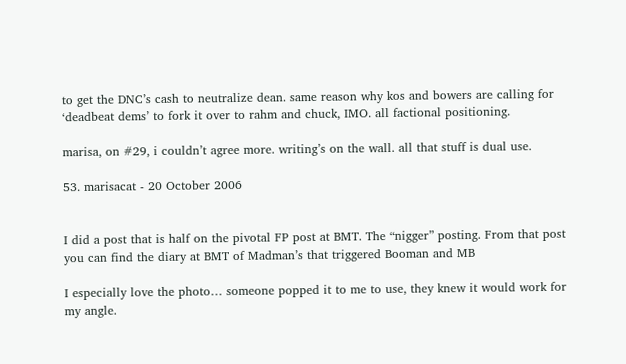to get the DNC’s cash to neutralize dean. same reason why kos and bowers are calling for ‘deadbeat dems’ to fork it over to rahm and chuck, IMO. all factional positioning.

marisa, on #29, i couldn’t agree more. writing’s on the wall. all that stuff is dual use.

53. marisacat - 20 October 2006


I did a post that is half on the pivotal FP post at BMT. The “nigger” posting. From that post you can find the diary at BMT of Madman’s that triggered Booman and MB

I especially love the photo… someone popped it to me to use, they knew it would work for my angle.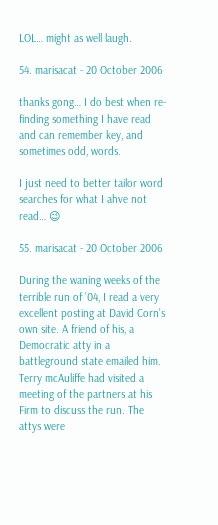LOL… might as well laugh.

54. marisacat - 20 October 2006

thanks gong… I do best when re-finding something I have read and can remember key, and sometimes odd, words.

I just need to better tailor word searches for what I ahve not read… 😉

55. marisacat - 20 October 2006

During the waning weeks of the terrible run of ’04, I read a very excellent posting at David Corn’s own site. A friend of his, a Democratic atty in a battleground state emailed him. Terry mcAuliffe had visited a meeting of the partners at his Firm to discuss the run. The attys were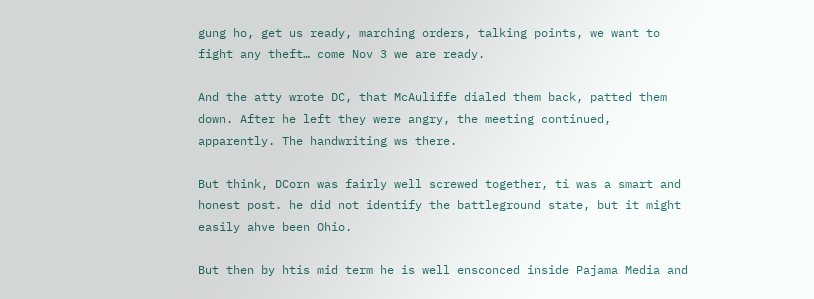gung ho, get us ready, marching orders, talking points, we want to fight any theft… come Nov 3 we are ready.

And the atty wrote DC, that McAuliffe dialed them back, patted them down. After he left they were angry, the meeting continued, apparently. The handwriting ws there.

But think, DCorn was fairly well screwed together, ti was a smart and honest post. he did not identify the battleground state, but it might easily ahve been Ohio.

But then by htis mid term he is well ensconced inside Pajama Media and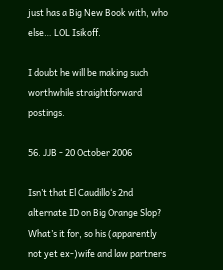just has a Big New Book with, who else… LOL Isikoff.

I doubt he will be making such worthwhile straightforward postings.

56. JJB - 20 October 2006

Isn’t that El Caudillo‘s 2nd alternate ID on Big Orange Slop? What’s it for, so his (apparently not yet ex-)wife and law partners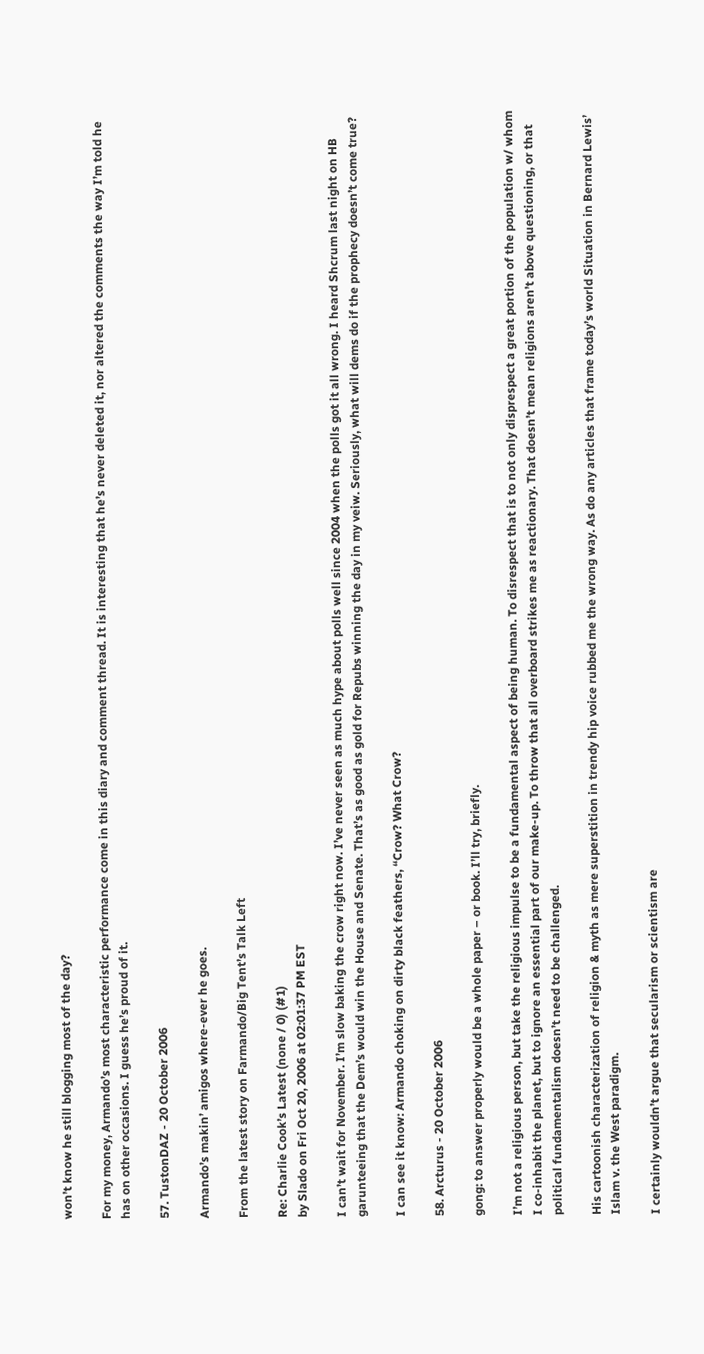won’t know he still blogging most of the day?

For my money, Armando’s most characteristic performance come in this diary and comment thread. It is interesting that he’s never deleted it, nor altered the comments the way I’m told he has on other occasions. I guess he’s proud of it.

57. TustonDAZ - 20 October 2006

Armando’s makin’ amigos where-ever he goes.

From the latest story on Farmando/Big Tent’s Talk Left

Re: Charlie Cook’s Latest (none / 0) (#1)
by Slado on Fri Oct 20, 2006 at 02:01:37 PM EST

I can’t wait for November. I’m slow baking the crow right now. I’ve never seen as much hype about polls well since 2004 when the polls got it all wrong. I heard Shcrum last night on HB garunteeing that the Dem’s would win the House and Senate. That’s as good as gold for Repubs winning the day in my veiw. Seriously, what will dems do if the prophecy doesn’t come true?

I can see it know: Armando choking on dirty black feathers, “Crow? What Crow?

58. Arcturus - 20 October 2006

gong: to answer properly would be a whole paper – or book. I’ll try, briefly.

I’m not a religious person, but take the religious impulse to be a fundamental aspect of being human. To disrespect that is to not only disprespect a great portion of the population w/ whom I co-inhabit the planet, but to ignore an essential part of our make-up. To throw that all overboard strikes me as reactionary. That doesn’t mean religions aren’t above questioning, or that political fundamentalism doesn’t need to be challenged.

His cartoonish characterization of religion & myth as mere superstition in trendy hip voice rubbed me the wrong way. As do any articles that frame today’s world Situation in Bernard Lewis’ Islam v. the West paradigm.

I certainly wouldn’t argue that secularism or scientism are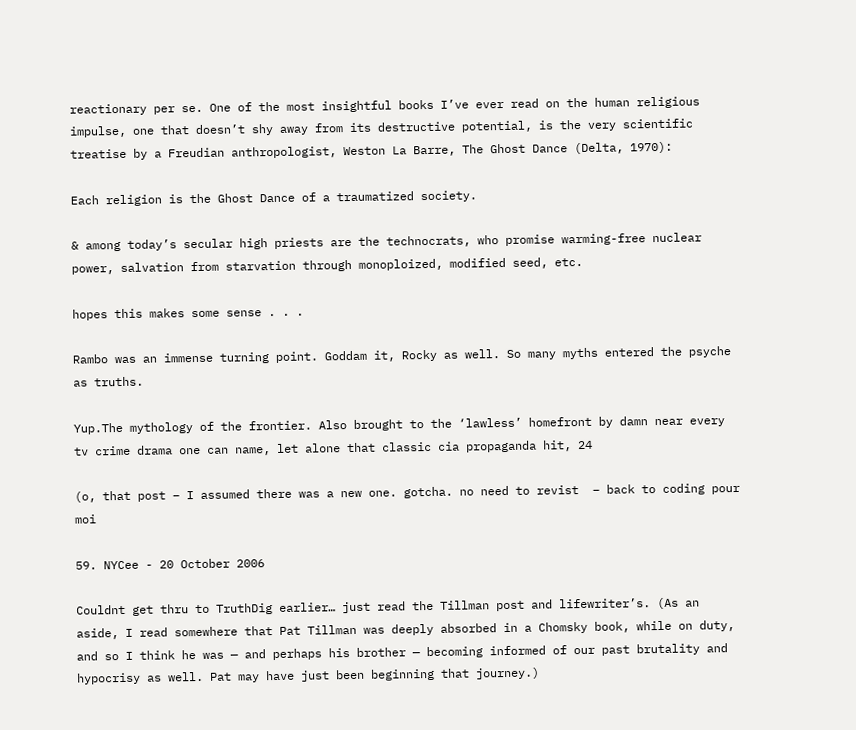reactionary per se. One of the most insightful books I’ve ever read on the human religious impulse, one that doesn’t shy away from its destructive potential, is the very scientific treatise by a Freudian anthropologist, Weston La Barre, The Ghost Dance (Delta, 1970):

Each religion is the Ghost Dance of a traumatized society.

& among today’s secular high priests are the technocrats, who promise warming-free nuclear power, salvation from starvation through monoploized, modified seed, etc.

hopes this makes some sense . . .

Rambo was an immense turning point. Goddam it, Rocky as well. So many myths entered the psyche as truths.

Yup.The mythology of the frontier. Also brought to the ‘lawless’ homefront by damn near every tv crime drama one can name, let alone that classic cia propaganda hit, 24

(o, that post – I assumed there was a new one. gotcha. no need to revist  – back to coding pour moi

59. NYCee - 20 October 2006

Couldnt get thru to TruthDig earlier… just read the Tillman post and lifewriter’s. (As an aside, I read somewhere that Pat Tillman was deeply absorbed in a Chomsky book, while on duty, and so I think he was — and perhaps his brother — becoming informed of our past brutality and hypocrisy as well. Pat may have just been beginning that journey.)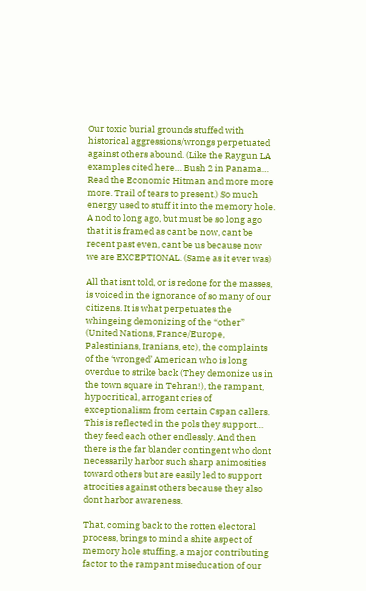Our toxic burial grounds stuffed with historical aggressions/wrongs perpetuated against others abound. (Like the Raygun LA examples cited here… Bush 2 in Panama… Read the Economic Hitman and more more more. Trail of tears to present.) So much energy used to stuff it into the memory hole. A nod to long ago, but must be so long ago that it is framed as cant be now, cant be recent past even, cant be us because now we are EXCEPTIONAL. (Same as it ever was)

All that isnt told, or is redone for the masses, is voiced in the ignorance of so many of our citizens. It is what perpetuates the whingeing demonizing of the “other” (United Nations, France/Europe, Palestinians, Iranians, etc), the complaints of the ‘wronged’ American who is long overdue to strike back (They demonize us in the town square in Tehran!), the rampant, hypocritical, arrogant cries of exceptionalism from certain Cspan callers. This is reflected in the pols they support… they feed each other endlessly. And then there is the far blander contingent who dont necessarily harbor such sharp animosities toward others but are easily led to support atrocities against others because they also dont harbor awareness.

That, coming back to the rotten electoral process, brings to mind a shite aspect of memory hole stuffing, a major contributing factor to the rampant miseducation of our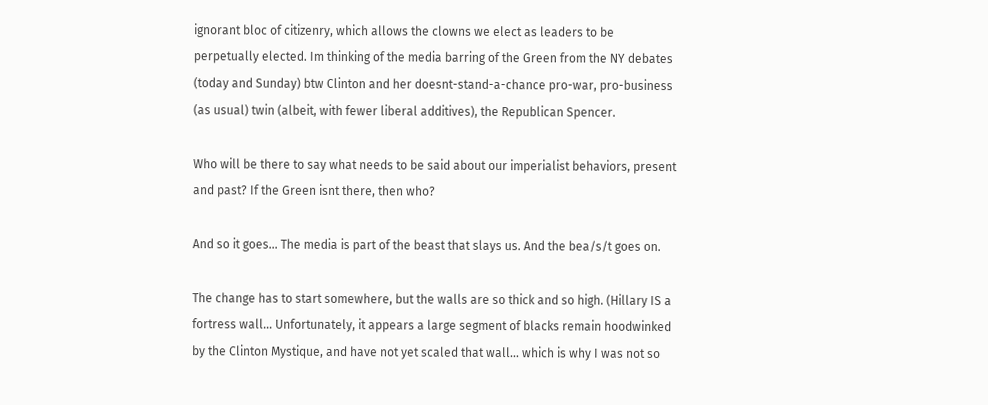ignorant bloc of citizenry, which allows the clowns we elect as leaders to be perpetually elected. Im thinking of the media barring of the Green from the NY debates (today and Sunday) btw Clinton and her doesnt-stand-a-chance pro-war, pro-business (as usual) twin (albeit, with fewer liberal additives), the Republican Spencer.

Who will be there to say what needs to be said about our imperialist behaviors, present and past? If the Green isnt there, then who?

And so it goes… The media is part of the beast that slays us. And the bea/s/t goes on.

The change has to start somewhere, but the walls are so thick and so high. (Hillary IS a fortress wall… Unfortunately, it appears a large segment of blacks remain hoodwinked by the Clinton Mystique, and have not yet scaled that wall… which is why I was not so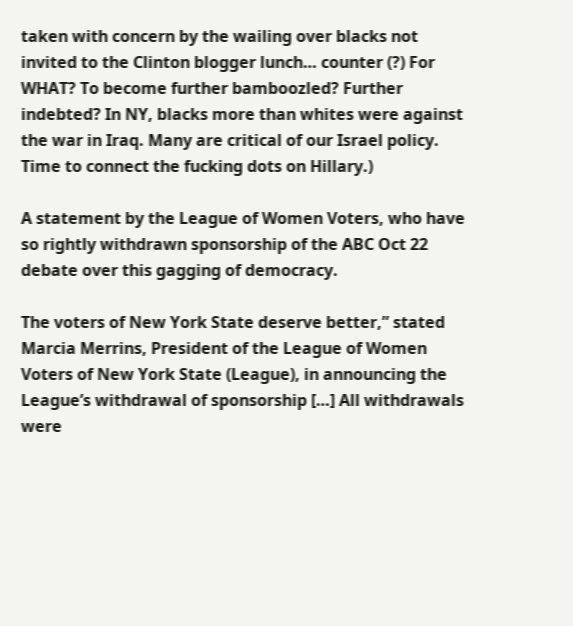taken with concern by the wailing over blacks not invited to the Clinton blogger lunch… counter (?) For WHAT? To become further bamboozled? Further indebted? In NY, blacks more than whites were against the war in Iraq. Many are critical of our Israel policy. Time to connect the fucking dots on Hillary.)

A statement by the League of Women Voters, who have so rightly withdrawn sponsorship of the ABC Oct 22 debate over this gagging of democracy.

The voters of New York State deserve better,” stated Marcia Merrins, President of the League of Women Voters of New York State (League), in announcing the League’s withdrawal of sponsorship […] All withdrawals were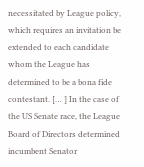necessitated by League policy, which requires an invitation be extended to each candidate whom the League has determined to be a bona fide contestant. [… ] In the case of the US Senate race, the League Board of Directors determined
incumbent Senator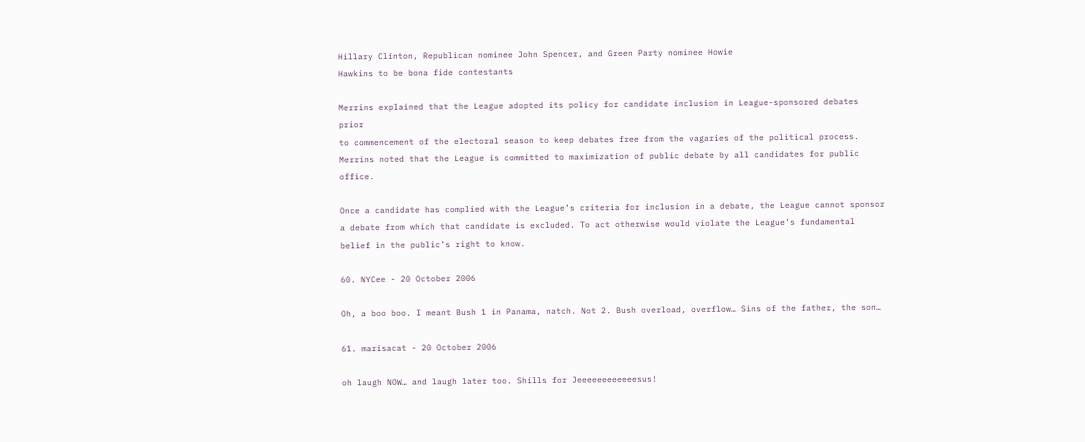Hillary Clinton, Republican nominee John Spencer, and Green Party nominee Howie
Hawkins to be bona fide contestants

Merrins explained that the League adopted its policy for candidate inclusion in League-sponsored debates prior
to commencement of the electoral season to keep debates free from the vagaries of the political process.
Merrins noted that the League is committed to maximization of public debate by all candidates for public office.

Once a candidate has complied with the League’s criteria for inclusion in a debate, the League cannot sponsor a debate from which that candidate is excluded. To act otherwise would violate the League’s fundamental belief in the public’s right to know.

60. NYCee - 20 October 2006

Oh, a boo boo. I meant Bush 1 in Panama, natch. Not 2. Bush overload, overflow… Sins of the father, the son…

61. marisacat - 20 October 2006

oh laugh NOW… and laugh later too. Shills for Jeeeeeeeeeeeesus!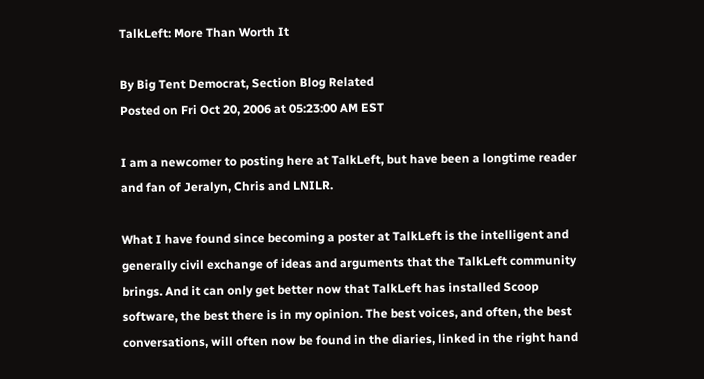TalkLeft: More Than Worth It

By Big Tent Democrat, Section Blog Related
Posted on Fri Oct 20, 2006 at 05:23:00 AM EST

I am a newcomer to posting here at TalkLeft, but have been a longtime reader and fan of Jeralyn, Chris and LNILR.

What I have found since becoming a poster at TalkLeft is the intelligent and generally civil exchange of ideas and arguments that the TalkLeft community brings. And it can only get better now that TalkLeft has installed Scoop software, the best there is in my opinion. The best voices, and often, the best conversations, will often now be found in the diaries, linked in the right hand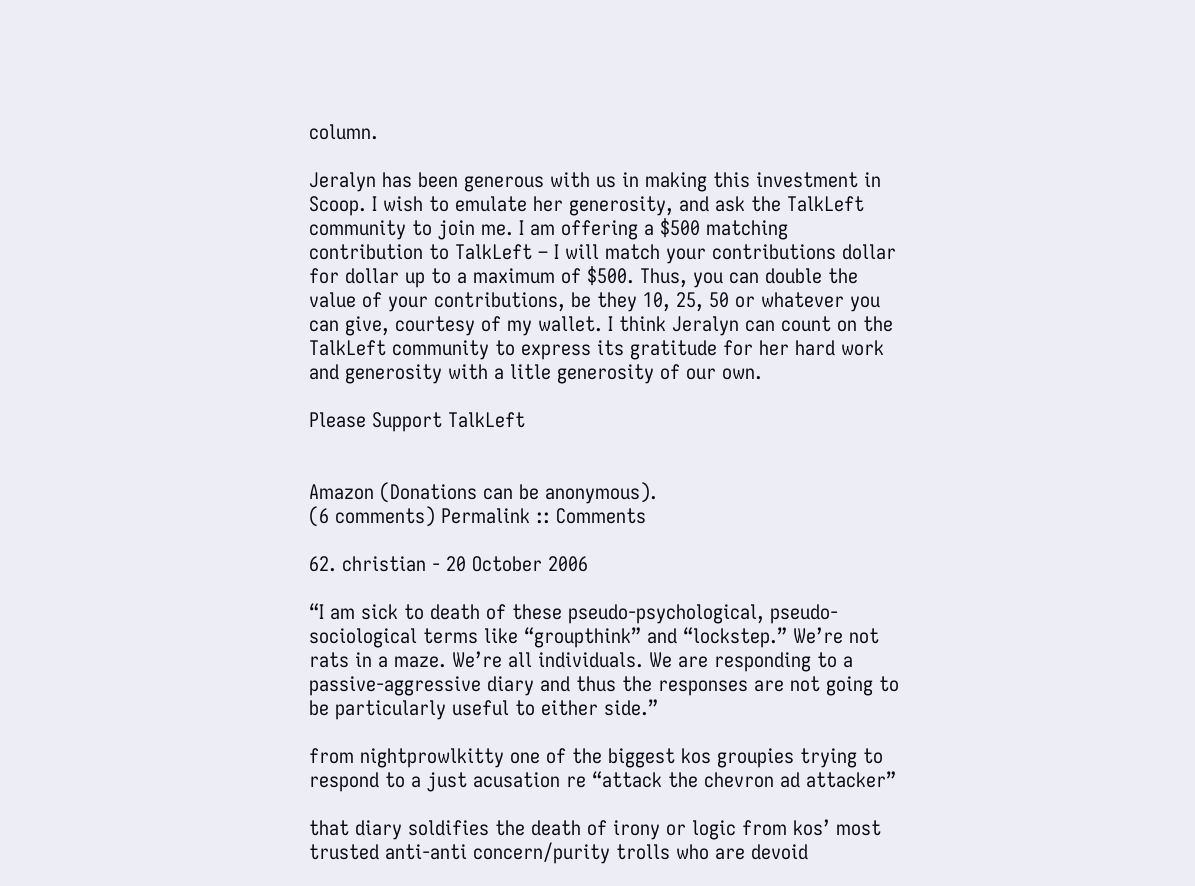column.

Jeralyn has been generous with us in making this investment in Scoop. I wish to emulate her generosity, and ask the TalkLeft community to join me. I am offering a $500 matching contribution to TalkLeft – I will match your contributions dollar for dollar up to a maximum of $500. Thus, you can double the value of your contributions, be they 10, 25, 50 or whatever you can give, courtesy of my wallet. I think Jeralyn can count on the TalkLeft community to express its gratitude for her hard work and generosity with a litle generosity of our own.

Please Support TalkLeft


Amazon (Donations can be anonymous).
(6 comments) Permalink :: Comments

62. christian - 20 October 2006

“I am sick to death of these pseudo-psychological, pseudo-sociological terms like “groupthink” and “lockstep.” We’re not rats in a maze. We’re all individuals. We are responding to a passive-aggressive diary and thus the responses are not going to be particularly useful to either side.”

from nightprowlkitty one of the biggest kos groupies trying to respond to a just acusation re “attack the chevron ad attacker”

that diary soldifies the death of irony or logic from kos’ most trusted anti-anti concern/purity trolls who are devoid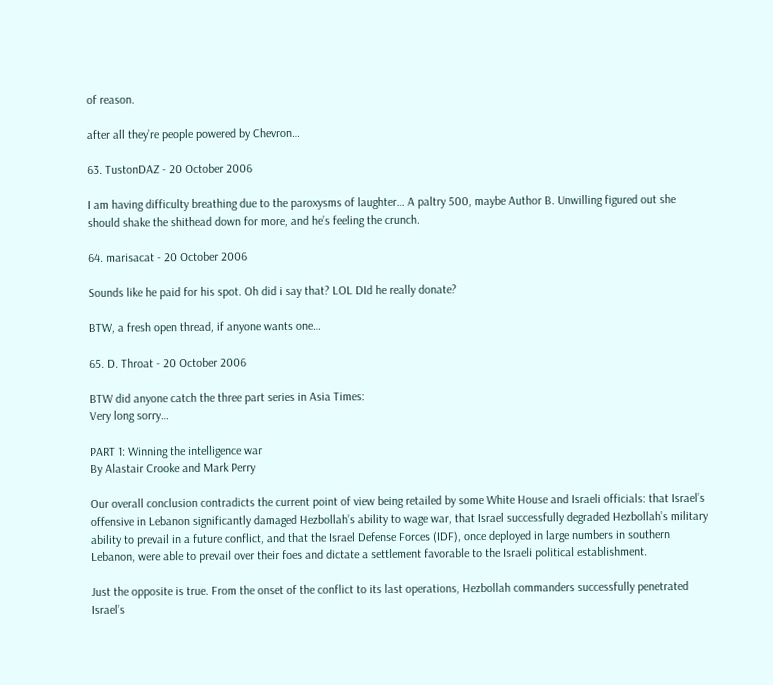of reason.

after all they’re people powered by Chevron…

63. TustonDAZ - 20 October 2006

I am having difficulty breathing due to the paroxysms of laughter… A paltry 500, maybe Author B. Unwilling figured out she should shake the shithead down for more, and he’s feeling the crunch.

64. marisacat - 20 October 2006

Sounds like he paid for his spot. Oh did i say that? LOL DId he really donate?

BTW, a fresh open thread, if anyone wants one…

65. D. Throat - 20 October 2006

BTW did anyone catch the three part series in Asia Times:
Very long sorry…

PART 1: Winning the intelligence war
By Alastair Crooke and Mark Perry

Our overall conclusion contradicts the current point of view being retailed by some White House and Israeli officials: that Israel’s offensive in Lebanon significantly damaged Hezbollah’s ability to wage war, that Israel successfully degraded Hezbollah’s military ability to prevail in a future conflict, and that the Israel Defense Forces (IDF), once deployed in large numbers in southern Lebanon, were able to prevail over their foes and dictate a settlement favorable to the Israeli political establishment.

Just the opposite is true. From the onset of the conflict to its last operations, Hezbollah commanders successfully penetrated Israel’s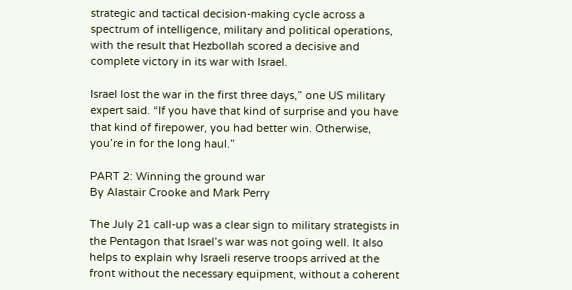strategic and tactical decision-making cycle across a spectrum of intelligence, military and political operations, with the result that Hezbollah scored a decisive and complete victory in its war with Israel.

Israel lost the war in the first three days,” one US military expert said. “If you have that kind of surprise and you have that kind of firepower, you had better win. Otherwise, you’re in for the long haul.”

PART 2: Winning the ground war
By Alastair Crooke and Mark Perry

The July 21 call-up was a clear sign to military strategists in the Pentagon that Israel’s war was not going well. It also helps to explain why Israeli reserve troops arrived at the front without the necessary equipment, without a coherent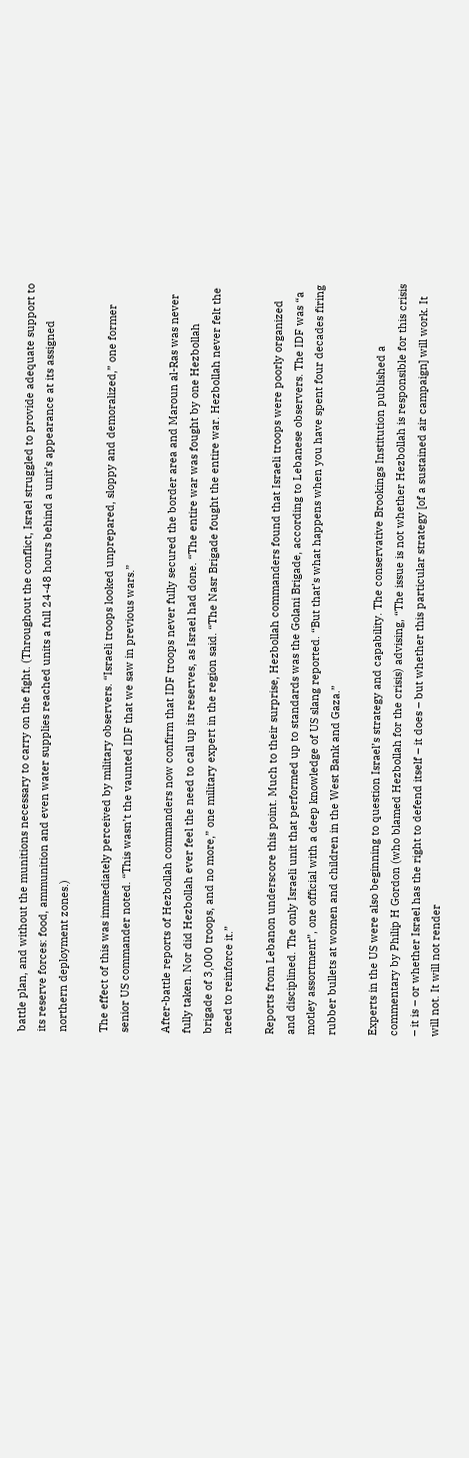battle plan, and without the munitions necessary to carry on the fight. (Throughout the conflict, Israel struggled to provide adequate support to its reserve forces: food, ammunition and even water supplies reached units a full 24-48 hours behind a unit’s appearance at its assigned northern deployment zones.)

The effect of this was immediately perceived by military observers. “Israeli troops looked unprepared, sloppy and demoralized,” one former senior US commander noted. “This wasn’t the vaunted IDF that we saw in previous wars.”

After-battle reports of Hezbollah commanders now confirm that IDF troops never fully secured the border area and Maroun al-Ras was never fully taken. Nor did Hezbollah ever feel the need to call up its reserves, as Israel had done. “The entire war was fought by one Hezbollah brigade of 3,000 troops, and no more,” one military expert in the region said. “The Nasr Brigade fought the entire war. Hezbollah never felt the need to reinforce it.”

Reports from Lebanon underscore this point. Much to their surprise, Hezbollah commanders found that Israeli troops were poorly organized and disciplined. The only Israeli unit that performed up to standards was the Golani Brigade, according to Lebanese observers. The IDF was “a motley assortment”, one official with a deep knowledge of US slang reported. “But that’s what happens when you have spent four decades firing rubber bullets at women and children in the West Bank and Gaza.”

Experts in the US were also beginning to question Israel’s strategy and capability. The conservative Brookings Institution published a commentary by Philip H Gordon (who blamed Hezbollah for the crisis) advising, “The issue is not whether Hezbollah is responsible for this crisis – it is – or whether Israel has the right to defend itself – it does – but whether this particular strategy [of a sustained air campaign] will work. It will not. It will not render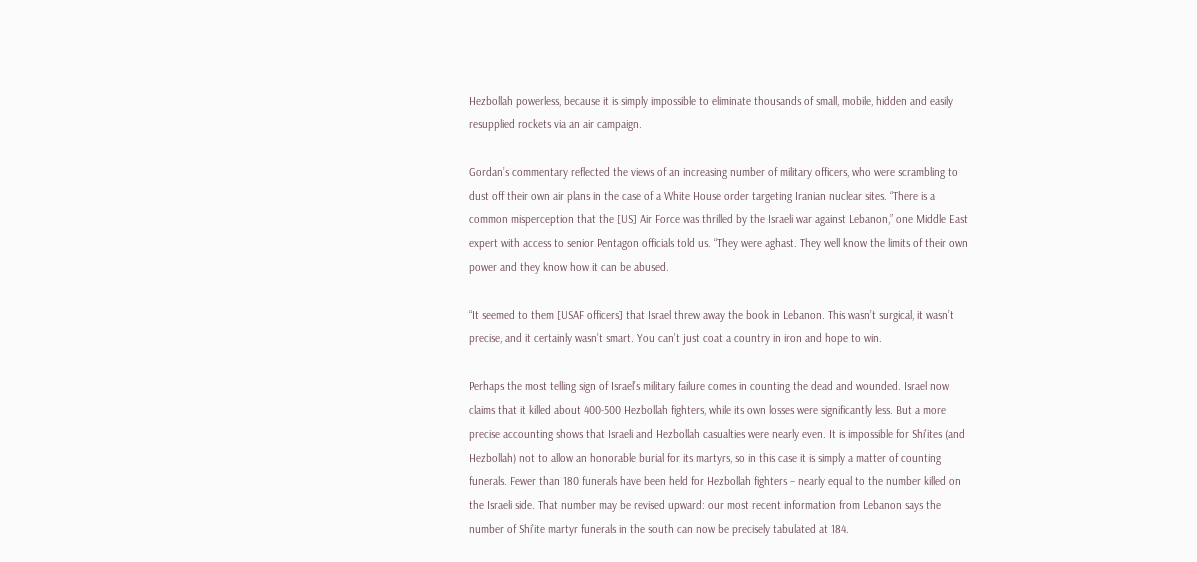Hezbollah powerless, because it is simply impossible to eliminate thousands of small, mobile, hidden and easily resupplied rockets via an air campaign.

Gordan’s commentary reflected the views of an increasing number of military officers, who were scrambling to dust off their own air plans in the case of a White House order targeting Iranian nuclear sites. “There is a common misperception that the [US] Air Force was thrilled by the Israeli war against Lebanon,” one Middle East expert with access to senior Pentagon officials told us. “They were aghast. They well know the limits of their own power and they know how it can be abused.

“It seemed to them [USAF officers] that Israel threw away the book in Lebanon. This wasn’t surgical, it wasn’t precise, and it certainly wasn’t smart. You can’t just coat a country in iron and hope to win.

Perhaps the most telling sign of Israel’s military failure comes in counting the dead and wounded. Israel now claims that it killed about 400-500 Hezbollah fighters, while its own losses were significantly less. But a more precise accounting shows that Israeli and Hezbollah casualties were nearly even. It is impossible for Shi’ites (and Hezbollah) not to allow an honorable burial for its martyrs, so in this case it is simply a matter of counting funerals. Fewer than 180 funerals have been held for Hezbollah fighters – nearly equal to the number killed on the Israeli side. That number may be revised upward: our most recent information from Lebanon says the number of Shi’ite martyr funerals in the south can now be precisely tabulated at 184.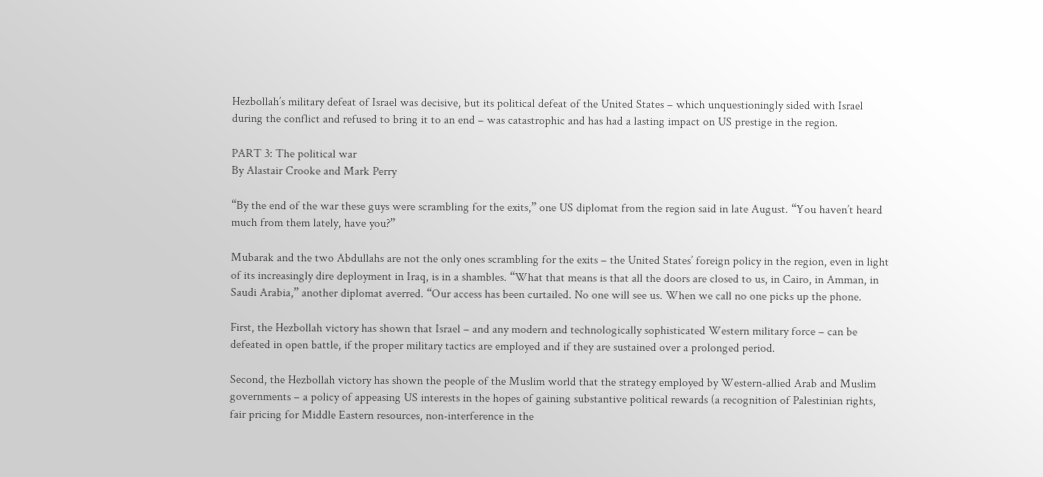Hezbollah’s military defeat of Israel was decisive, but its political defeat of the United States – which unquestioningly sided with Israel during the conflict and refused to bring it to an end – was catastrophic and has had a lasting impact on US prestige in the region.

PART 3: The political war
By Alastair Crooke and Mark Perry

“By the end of the war these guys were scrambling for the exits,” one US diplomat from the region said in late August. “You haven’t heard much from them lately, have you?”

Mubarak and the two Abdullahs are not the only ones scrambling for the exits – the United States’ foreign policy in the region, even in light of its increasingly dire deployment in Iraq, is in a shambles. “What that means is that all the doors are closed to us, in Cairo, in Amman, in Saudi Arabia,” another diplomat averred. “Our access has been curtailed. No one will see us. When we call no one picks up the phone.

First, the Hezbollah victory has shown that Israel – and any modern and technologically sophisticated Western military force – can be defeated in open battle, if the proper military tactics are employed and if they are sustained over a prolonged period.

Second, the Hezbollah victory has shown the people of the Muslim world that the strategy employed by Western-allied Arab and Muslim governments – a policy of appeasing US interests in the hopes of gaining substantive political rewards (a recognition of Palestinian rights, fair pricing for Middle Eastern resources, non-interference in the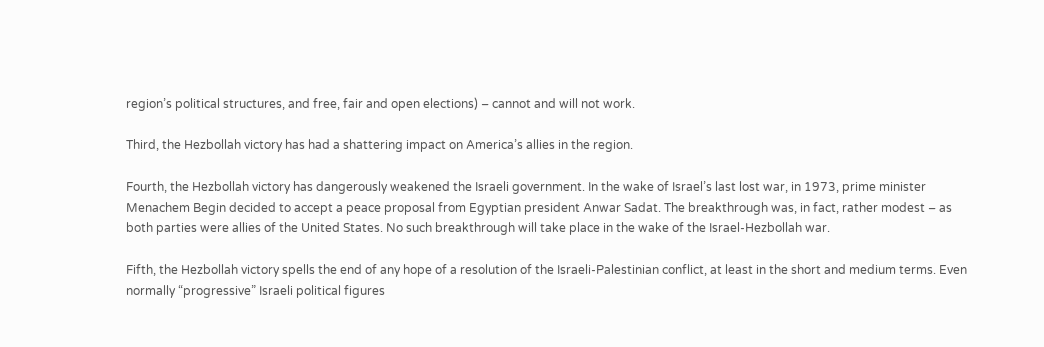region’s political structures, and free, fair and open elections) – cannot and will not work.

Third, the Hezbollah victory has had a shattering impact on America’s allies in the region.

Fourth, the Hezbollah victory has dangerously weakened the Israeli government. In the wake of Israel’s last lost war, in 1973, prime minister Menachem Begin decided to accept a peace proposal from Egyptian president Anwar Sadat. The breakthrough was, in fact, rather modest – as both parties were allies of the United States. No such breakthrough will take place in the wake of the Israel-Hezbollah war.

Fifth, the Hezbollah victory spells the end of any hope of a resolution of the Israeli-Palestinian conflict, at least in the short and medium terms. Even normally “progressive” Israeli political figures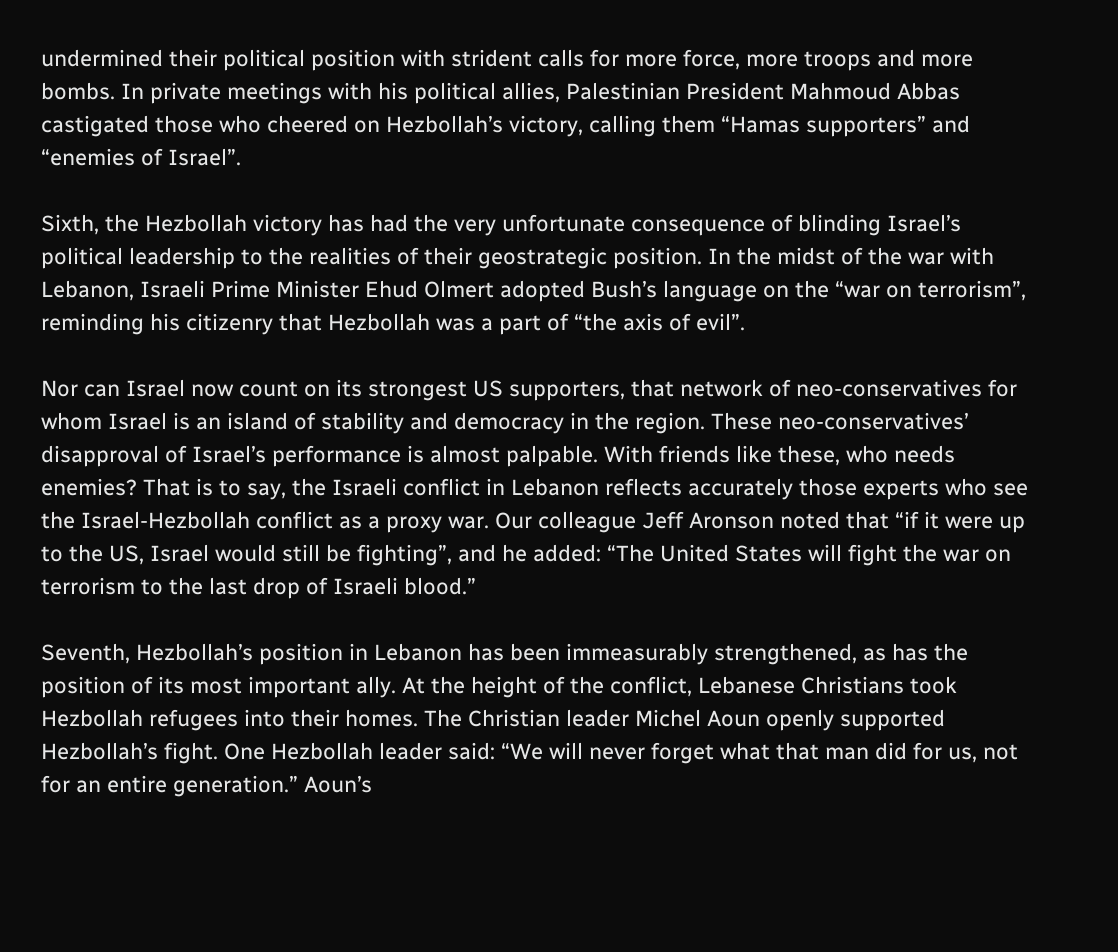undermined their political position with strident calls for more force, more troops and more bombs. In private meetings with his political allies, Palestinian President Mahmoud Abbas castigated those who cheered on Hezbollah’s victory, calling them “Hamas supporters” and “enemies of Israel”.

Sixth, the Hezbollah victory has had the very unfortunate consequence of blinding Israel’s political leadership to the realities of their geostrategic position. In the midst of the war with Lebanon, Israeli Prime Minister Ehud Olmert adopted Bush’s language on the “war on terrorism”, reminding his citizenry that Hezbollah was a part of “the axis of evil”.

Nor can Israel now count on its strongest US supporters, that network of neo-conservatives for whom Israel is an island of stability and democracy in the region. These neo-conservatives’ disapproval of Israel’s performance is almost palpable. With friends like these, who needs enemies? That is to say, the Israeli conflict in Lebanon reflects accurately those experts who see the Israel-Hezbollah conflict as a proxy war. Our colleague Jeff Aronson noted that “if it were up to the US, Israel would still be fighting”, and he added: “The United States will fight the war on terrorism to the last drop of Israeli blood.”

Seventh, Hezbollah’s position in Lebanon has been immeasurably strengthened, as has the position of its most important ally. At the height of the conflict, Lebanese Christians took Hezbollah refugees into their homes. The Christian leader Michel Aoun openly supported Hezbollah’s fight. One Hezbollah leader said: “We will never forget what that man did for us, not for an entire generation.” Aoun’s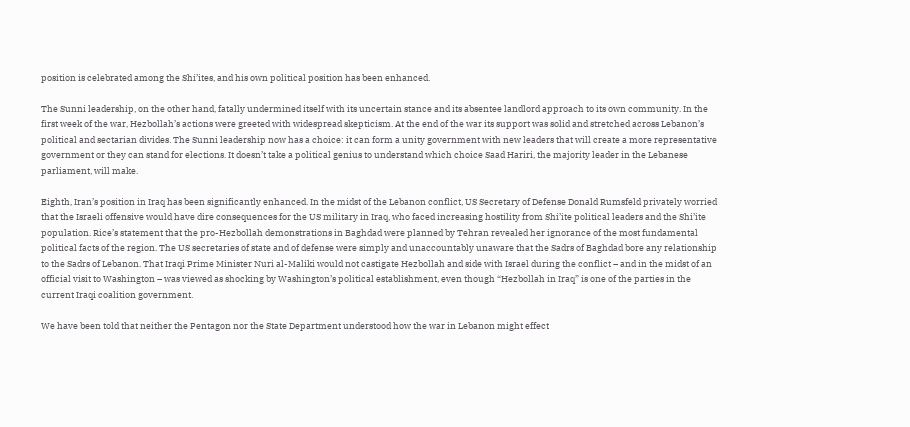position is celebrated among the Shi’ites, and his own political position has been enhanced.

The Sunni leadership, on the other hand, fatally undermined itself with its uncertain stance and its absentee landlord approach to its own community. In the first week of the war, Hezbollah’s actions were greeted with widespread skepticism. At the end of the war its support was solid and stretched across Lebanon’s political and sectarian divides. The Sunni leadership now has a choice: it can form a unity government with new leaders that will create a more representative government or they can stand for elections. It doesn’t take a political genius to understand which choice Saad Hariri, the majority leader in the Lebanese parliament, will make.

Eighth, Iran’s position in Iraq has been significantly enhanced. In the midst of the Lebanon conflict, US Secretary of Defense Donald Rumsfeld privately worried that the Israeli offensive would have dire consequences for the US military in Iraq, who faced increasing hostility from Shi’ite political leaders and the Shi’ite population. Rice’s statement that the pro-Hezbollah demonstrations in Baghdad were planned by Tehran revealed her ignorance of the most fundamental political facts of the region. The US secretaries of state and of defense were simply and unaccountably unaware that the Sadrs of Baghdad bore any relationship to the Sadrs of Lebanon. That Iraqi Prime Minister Nuri al-Maliki would not castigate Hezbollah and side with Israel during the conflict – and in the midst of an official visit to Washington – was viewed as shocking by Washington’s political establishment, even though “Hezbollah in Iraq” is one of the parties in the current Iraqi coalition government.

We have been told that neither the Pentagon nor the State Department understood how the war in Lebanon might effect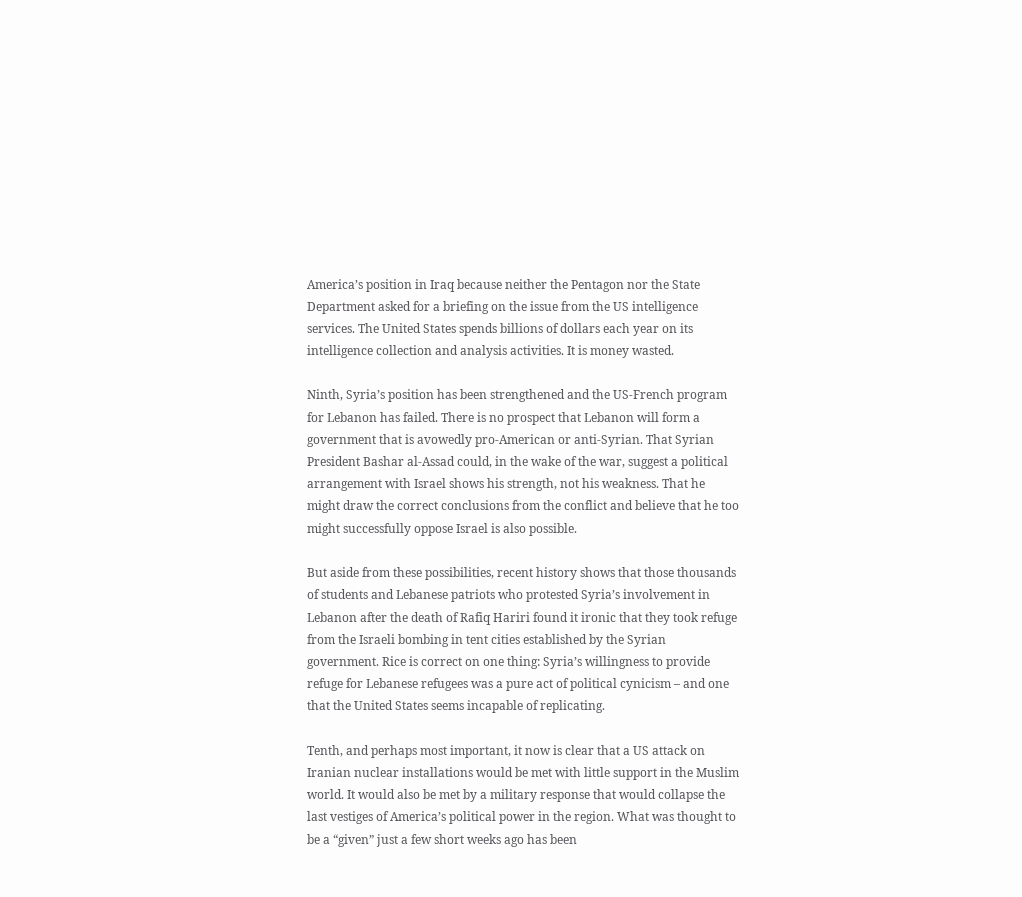America’s position in Iraq because neither the Pentagon nor the State Department asked for a briefing on the issue from the US intelligence services. The United States spends billions of dollars each year on its intelligence collection and analysis activities. It is money wasted.

Ninth, Syria’s position has been strengthened and the US-French program for Lebanon has failed. There is no prospect that Lebanon will form a government that is avowedly pro-American or anti-Syrian. That Syrian President Bashar al-Assad could, in the wake of the war, suggest a political arrangement with Israel shows his strength, not his weakness. That he might draw the correct conclusions from the conflict and believe that he too might successfully oppose Israel is also possible.

But aside from these possibilities, recent history shows that those thousands of students and Lebanese patriots who protested Syria’s involvement in Lebanon after the death of Rafiq Hariri found it ironic that they took refuge from the Israeli bombing in tent cities established by the Syrian government. Rice is correct on one thing: Syria’s willingness to provide refuge for Lebanese refugees was a pure act of political cynicism – and one that the United States seems incapable of replicating.

Tenth, and perhaps most important, it now is clear that a US attack on Iranian nuclear installations would be met with little support in the Muslim world. It would also be met by a military response that would collapse the last vestiges of America’s political power in the region. What was thought to be a “given” just a few short weeks ago has been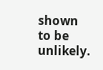shown to be unlikely.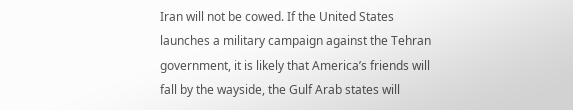Iran will not be cowed. If the United States launches a military campaign against the Tehran government, it is likely that America’s friends will fall by the wayside, the Gulf Arab states will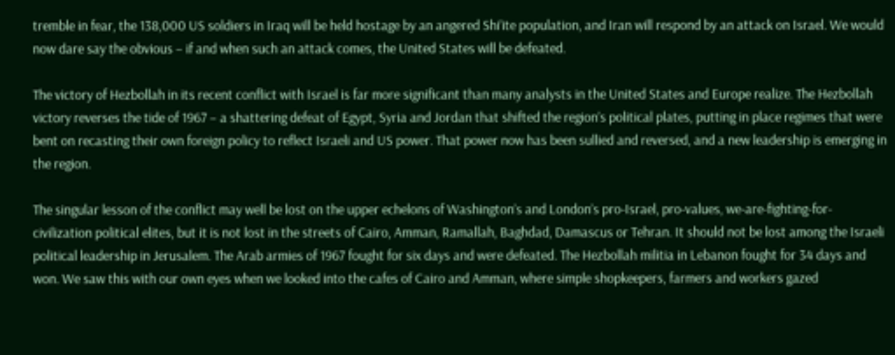tremble in fear, the 138,000 US soldiers in Iraq will be held hostage by an angered Shi’ite population, and Iran will respond by an attack on Israel. We would now dare say the obvious – if and when such an attack comes, the United States will be defeated.

The victory of Hezbollah in its recent conflict with Israel is far more significant than many analysts in the United States and Europe realize. The Hezbollah victory reverses the tide of 1967 – a shattering defeat of Egypt, Syria and Jordan that shifted the region’s political plates, putting in place regimes that were bent on recasting their own foreign policy to reflect Israeli and US power. That power now has been sullied and reversed, and a new leadership is emerging in the region.

The singular lesson of the conflict may well be lost on the upper echelons of Washington’s and London’s pro-Israel, pro-values, we-are-fighting-for-civilization political elites, but it is not lost in the streets of Cairo, Amman, Ramallah, Baghdad, Damascus or Tehran. It should not be lost among the Israeli political leadership in Jerusalem. The Arab armies of 1967 fought for six days and were defeated. The Hezbollah militia in Lebanon fought for 34 days and won. We saw this with our own eyes when we looked into the cafes of Cairo and Amman, where simple shopkeepers, farmers and workers gazed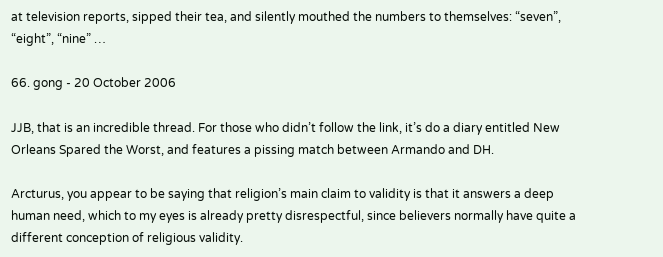at television reports, sipped their tea, and silently mouthed the numbers to themselves: “seven”, “eight”, “nine” …

66. gong - 20 October 2006

JJB, that is an incredible thread. For those who didn’t follow the link, it’s do a diary entitled New Orleans Spared the Worst, and features a pissing match between Armando and DH.

Arcturus, you appear to be saying that religion’s main claim to validity is that it answers a deep human need, which to my eyes is already pretty disrespectful, since believers normally have quite a different conception of religious validity.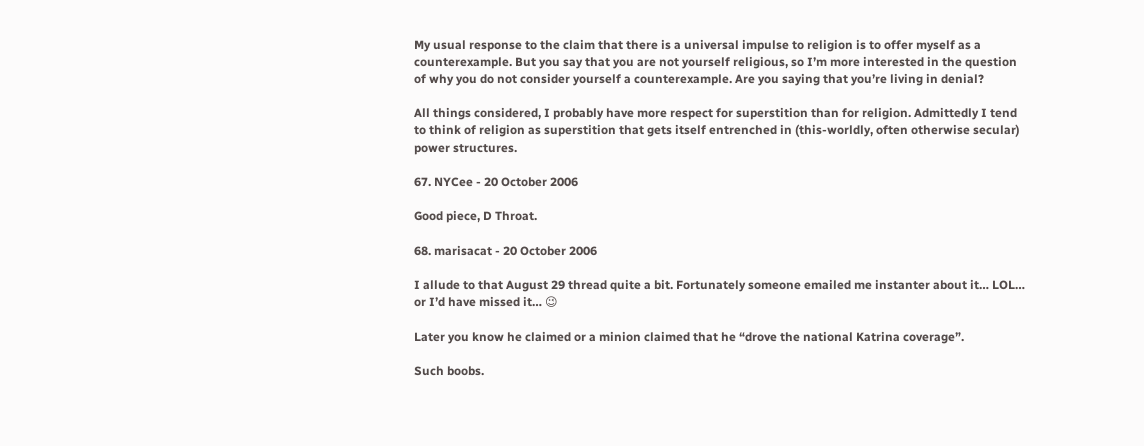My usual response to the claim that there is a universal impulse to religion is to offer myself as a counterexample. But you say that you are not yourself religious, so I’m more interested in the question of why you do not consider yourself a counterexample. Are you saying that you’re living in denial?

All things considered, I probably have more respect for superstition than for religion. Admittedly I tend to think of religion as superstition that gets itself entrenched in (this-worldly, often otherwise secular) power structures.

67. NYCee - 20 October 2006

Good piece, D Throat.

68. marisacat - 20 October 2006

I allude to that August 29 thread quite a bit. Fortunately someone emailed me instanter about it… LOL… or I’d have missed it… 😉

Later you know he claimed or a minion claimed that he “drove the national Katrina coverage”.

Such boobs.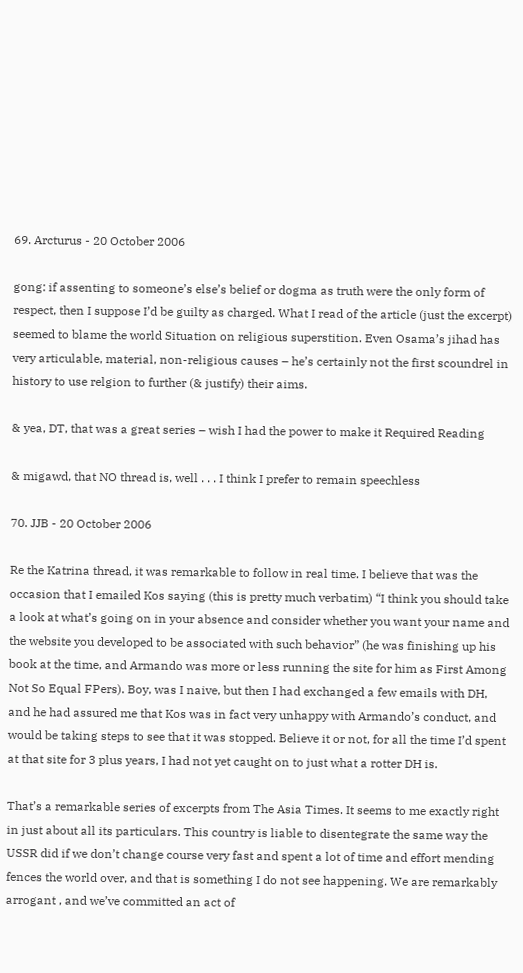69. Arcturus - 20 October 2006

gong: if assenting to someone’s else’s belief or dogma as truth were the only form of respect, then I suppose I’d be guilty as charged. What I read of the article (just the excerpt) seemed to blame the world Situation on religious superstition. Even Osama’s jihad has very articulable, material, non-religious causes – he’s certainly not the first scoundrel in history to use relgion to further (& justify) their aims.

& yea, DT, that was a great series – wish I had the power to make it Required Reading

& migawd, that NO thread is, well . . . I think I prefer to remain speechless

70. JJB - 20 October 2006

Re the Katrina thread, it was remarkable to follow in real time. I believe that was the occasion that I emailed Kos saying (this is pretty much verbatim) “I think you should take a look at what’s going on in your absence and consider whether you want your name and the website you developed to be associated with such behavior” (he was finishing up his book at the time, and Armando was more or less running the site for him as First Among Not So Equal FPers). Boy, was I naive, but then I had exchanged a few emails with DH, and he had assured me that Kos was in fact very unhappy with Armando’s conduct, and would be taking steps to see that it was stopped. Believe it or not, for all the time I’d spent at that site for 3 plus years, I had not yet caught on to just what a rotter DH is.

That’s a remarkable series of excerpts from The Asia Times. It seems to me exactly right in just about all its particulars. This country is liable to disentegrate the same way the USSR did if we don’t change course very fast and spent a lot of time and effort mending fences the world over, and that is something I do not see happening. We are remarkably arrogant , and we’ve committed an act of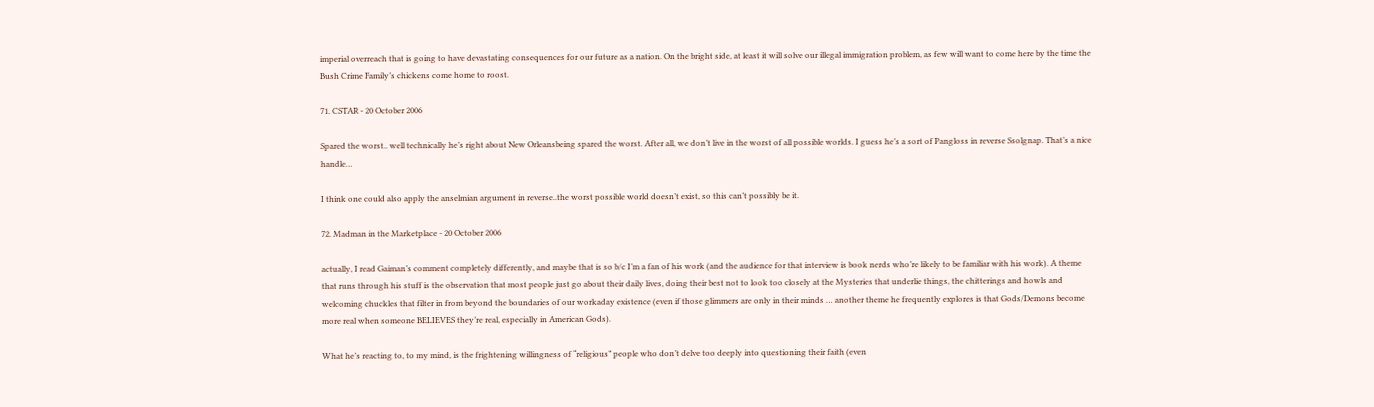imperial overreach that is going to have devastating consequences for our future as a nation. On the bright side, at least it will solve our illegal immigration problem, as few will want to come here by the time the Bush Crime Family’s chickens come home to roost.

71. CSTAR - 20 October 2006

Spared the worst.. well technically he’s right about New Orleansbeing spared the worst. After all, we don’t live in the worst of all possible worlds. I guess he’s a sort of Pangloss in reverse Ssolgnap. That’s a nice handle…

I think one could also apply the anselmian argument in reverse..the worst possible world doesn’t exist, so this can’t possibly be it.

72. Madman in the Marketplace - 20 October 2006

actually, I read Gaiman’s comment completely differently, and maybe that is so b/c I’m a fan of his work (and the audience for that interview is book nerds who’re likely to be familiar with his work). A theme that runs through his stuff is the observation that most people just go about their daily lives, doing their best not to look too closely at the Mysteries that underlie things, the chitterings and howls and welcoming chuckles that filter in from beyond the boundaries of our workaday existence (even if those glimmers are only in their minds … another theme he frequently explores is that Gods/Demons become more real when someone BELIEVES they’re real, especially in American Gods).

What he’s reacting to, to my mind, is the frightening willingness of “religious” people who don’t delve too deeply into questioning their faith (even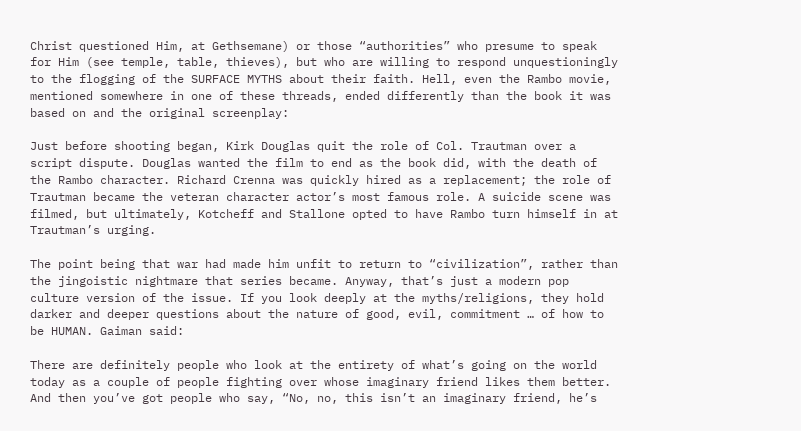Christ questioned Him, at Gethsemane) or those “authorities” who presume to speak for Him (see temple, table, thieves), but who are willing to respond unquestioningly to the flogging of the SURFACE MYTHS about their faith. Hell, even the Rambo movie, mentioned somewhere in one of these threads, ended differently than the book it was based on and the original screenplay:

Just before shooting began, Kirk Douglas quit the role of Col. Trautman over a script dispute. Douglas wanted the film to end as the book did, with the death of the Rambo character. Richard Crenna was quickly hired as a replacement; the role of Trautman became the veteran character actor’s most famous role. A suicide scene was filmed, but ultimately, Kotcheff and Stallone opted to have Rambo turn himself in at Trautman’s urging.

The point being that war had made him unfit to return to “civilization”, rather than the jingoistic nightmare that series became. Anyway, that’s just a modern pop culture version of the issue. If you look deeply at the myths/religions, they hold darker and deeper questions about the nature of good, evil, commitment … of how to be HUMAN. Gaiman said:

There are definitely people who look at the entirety of what’s going on the world today as a couple of people fighting over whose imaginary friend likes them better. And then you’ve got people who say, “No, no, this isn’t an imaginary friend, he’s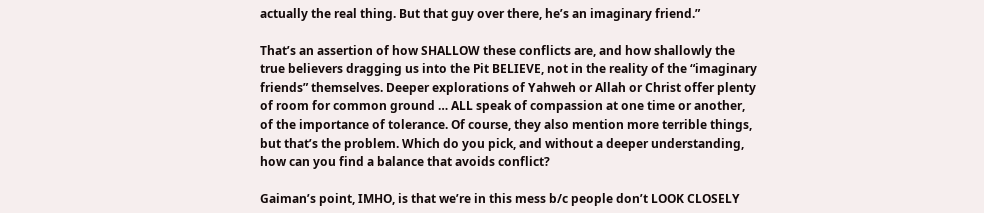actually the real thing. But that guy over there, he’s an imaginary friend.”

That’s an assertion of how SHALLOW these conflicts are, and how shallowly the true believers dragging us into the Pit BELIEVE, not in the reality of the “imaginary friends” themselves. Deeper explorations of Yahweh or Allah or Christ offer plenty of room for common ground … ALL speak of compassion at one time or another, of the importance of tolerance. Of course, they also mention more terrible things, but that’s the problem. Which do you pick, and without a deeper understanding, how can you find a balance that avoids conflict?

Gaiman’s point, IMHO, is that we’re in this mess b/c people don’t LOOK CLOSELY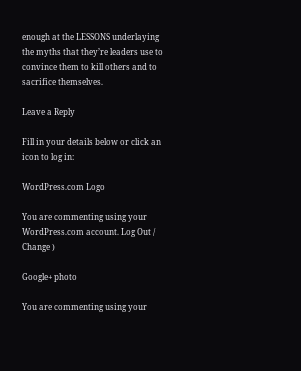enough at the LESSONS underlaying the myths that they’re leaders use to convince them to kill others and to sacrifice themselves.

Leave a Reply

Fill in your details below or click an icon to log in:

WordPress.com Logo

You are commenting using your WordPress.com account. Log Out /  Change )

Google+ photo

You are commenting using your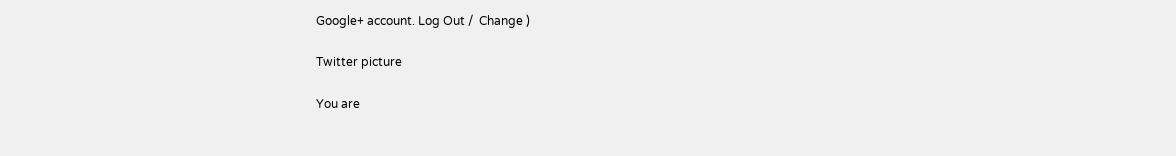Google+ account. Log Out /  Change )

Twitter picture

You are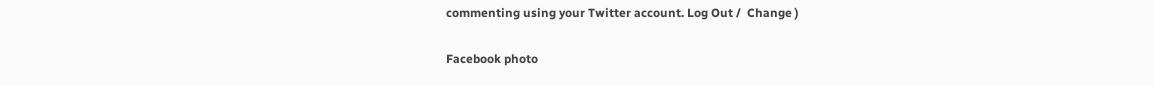commenting using your Twitter account. Log Out /  Change )

Facebook photo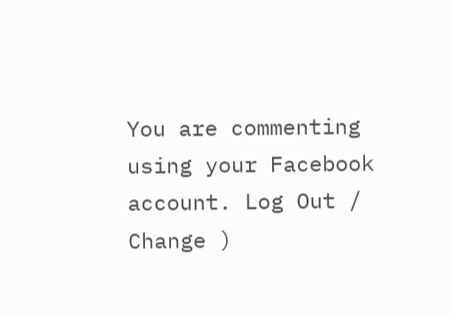You are commenting using your Facebook account. Log Out /  Change )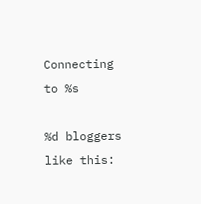Connecting to %s

%d bloggers like this: